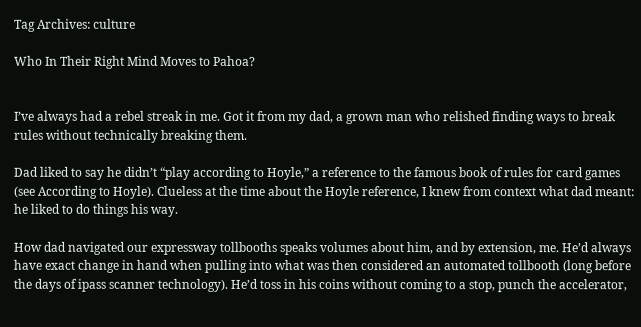Tag Archives: culture

Who In Their Right Mind Moves to Pahoa?


I’ve always had a rebel streak in me. Got it from my dad, a grown man who relished finding ways to break rules without technically breaking them.

Dad liked to say he didn’t “play according to Hoyle,” a reference to the famous book of rules for card games (see According to Hoyle). Clueless at the time about the Hoyle reference, I knew from context what dad meant: he liked to do things his way.

How dad navigated our expressway tollbooths speaks volumes about him, and by extension, me. He’d always have exact change in hand when pulling into what was then considered an automated tollbooth (long before the days of ipass scanner technology). He’d toss in his coins without coming to a stop, punch the accelerator,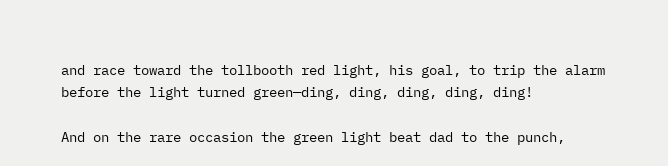and race toward the tollbooth red light, his goal, to trip the alarm before the light turned green—ding, ding, ding, ding, ding!

And on the rare occasion the green light beat dad to the punch,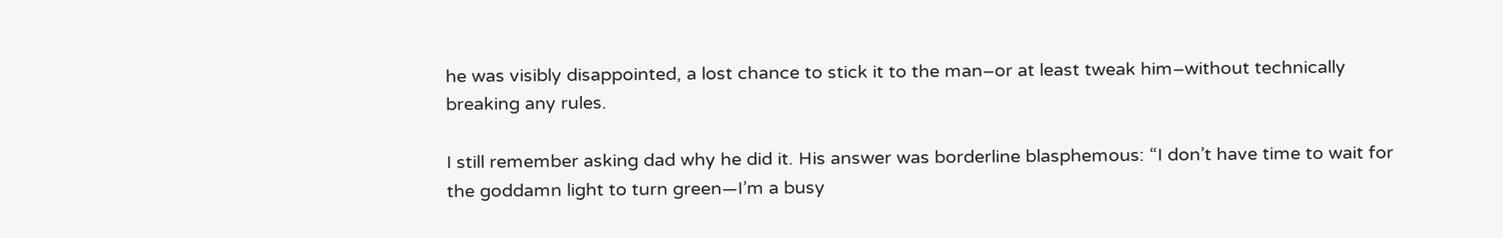he was visibly disappointed, a lost chance to stick it to the man–or at least tweak him–without technically breaking any rules.

I still remember asking dad why he did it. His answer was borderline blasphemous: “I don’t have time to wait for the goddamn light to turn green—I’m a busy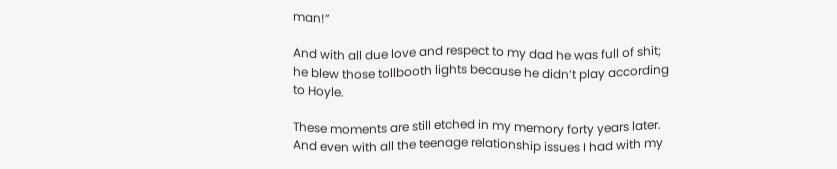man!”

And with all due love and respect to my dad he was full of shit; he blew those tollbooth lights because he didn’t play according to Hoyle.

These moments are still etched in my memory forty years later. And even with all the teenage relationship issues I had with my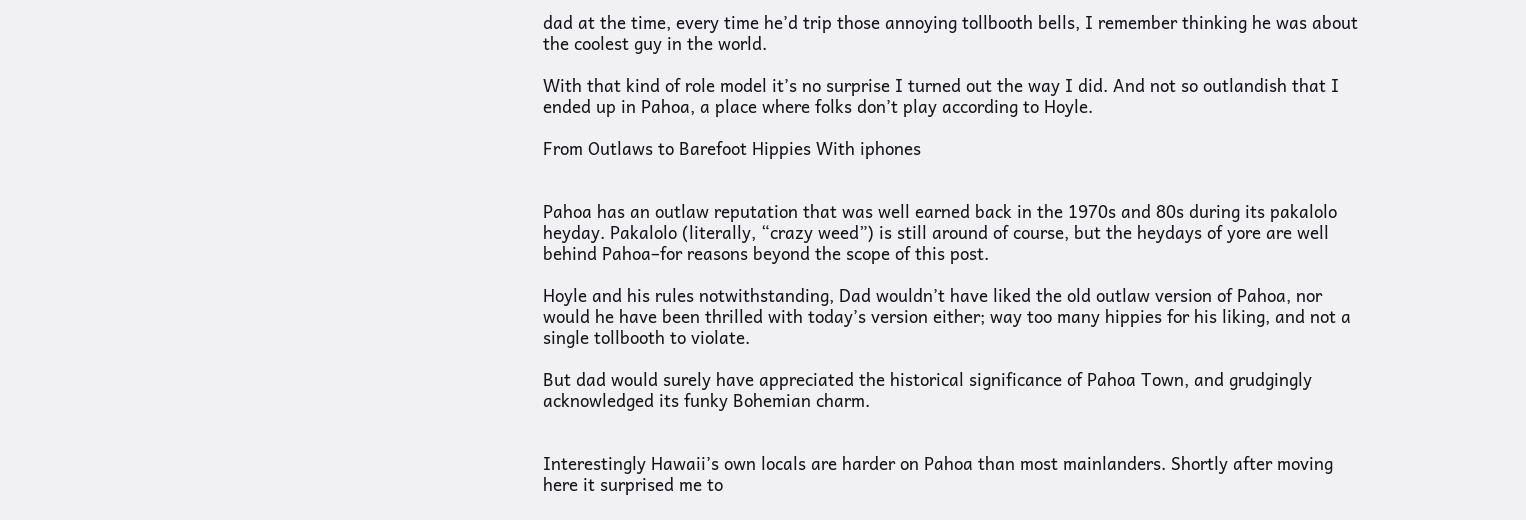dad at the time, every time he’d trip those annoying tollbooth bells, I remember thinking he was about the coolest guy in the world.

With that kind of role model it’s no surprise I turned out the way I did. And not so outlandish that I ended up in Pahoa, a place where folks don’t play according to Hoyle.

From Outlaws to Barefoot Hippies With iphones


Pahoa has an outlaw reputation that was well earned back in the 1970s and 80s during its pakalolo heyday. Pakalolo (literally, “crazy weed”) is still around of course, but the heydays of yore are well behind Pahoa–for reasons beyond the scope of this post.

Hoyle and his rules notwithstanding, Dad wouldn’t have liked the old outlaw version of Pahoa, nor would he have been thrilled with today’s version either; way too many hippies for his liking, and not a single tollbooth to violate.

But dad would surely have appreciated the historical significance of Pahoa Town, and grudgingly acknowledged its funky Bohemian charm.


Interestingly Hawaii’s own locals are harder on Pahoa than most mainlanders. Shortly after moving here it surprised me to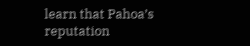learn that Pahoa’s reputation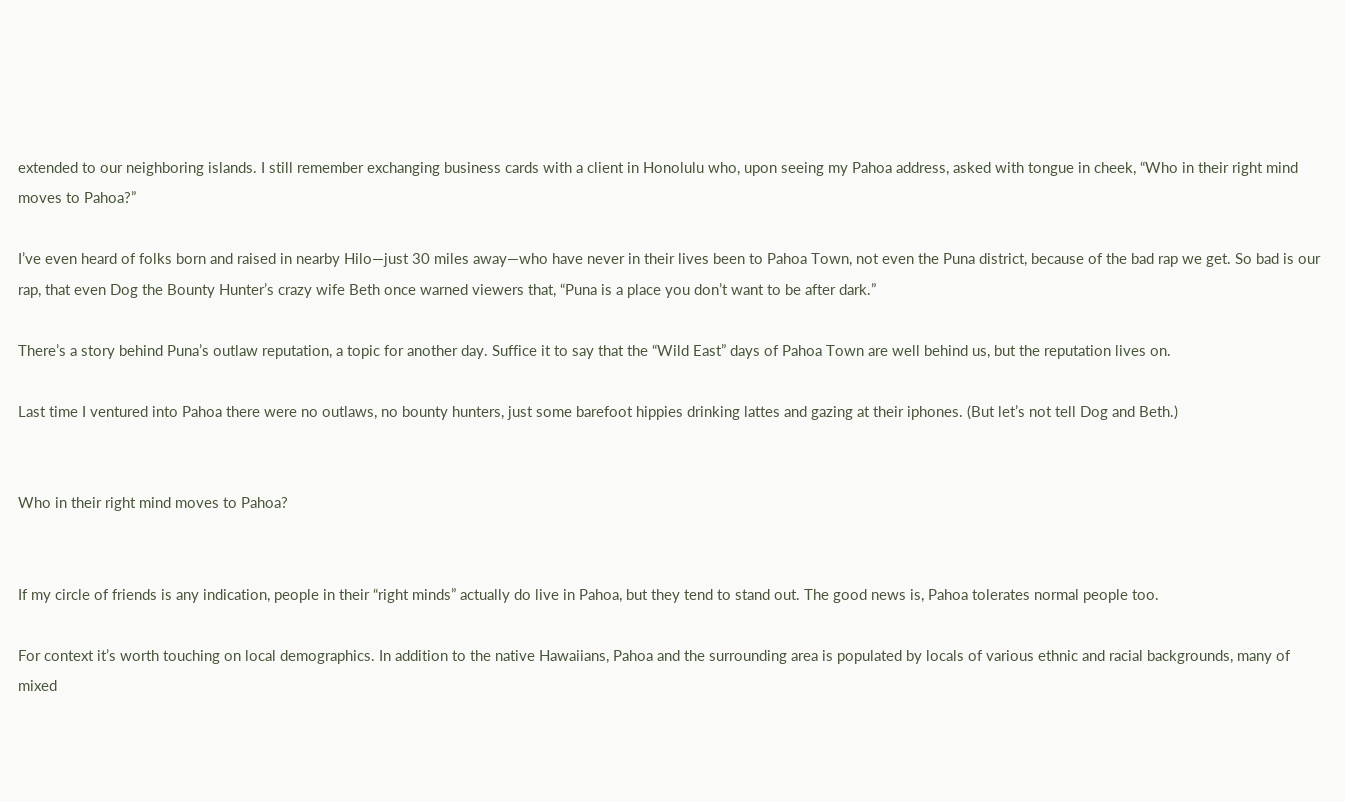extended to our neighboring islands. I still remember exchanging business cards with a client in Honolulu who, upon seeing my Pahoa address, asked with tongue in cheek, “Who in their right mind moves to Pahoa?”

I’ve even heard of folks born and raised in nearby Hilo—just 30 miles away—who have never in their lives been to Pahoa Town, not even the Puna district, because of the bad rap we get. So bad is our rap, that even Dog the Bounty Hunter’s crazy wife Beth once warned viewers that, “Puna is a place you don’t want to be after dark.”

There’s a story behind Puna’s outlaw reputation, a topic for another day. Suffice it to say that the “Wild East” days of Pahoa Town are well behind us, but the reputation lives on.

Last time I ventured into Pahoa there were no outlaws, no bounty hunters, just some barefoot hippies drinking lattes and gazing at their iphones. (But let’s not tell Dog and Beth.)


Who in their right mind moves to Pahoa?


If my circle of friends is any indication, people in their “right minds” actually do live in Pahoa, but they tend to stand out. The good news is, Pahoa tolerates normal people too.

For context it’s worth touching on local demographics. In addition to the native Hawaiians, Pahoa and the surrounding area is populated by locals of various ethnic and racial backgrounds, many of mixed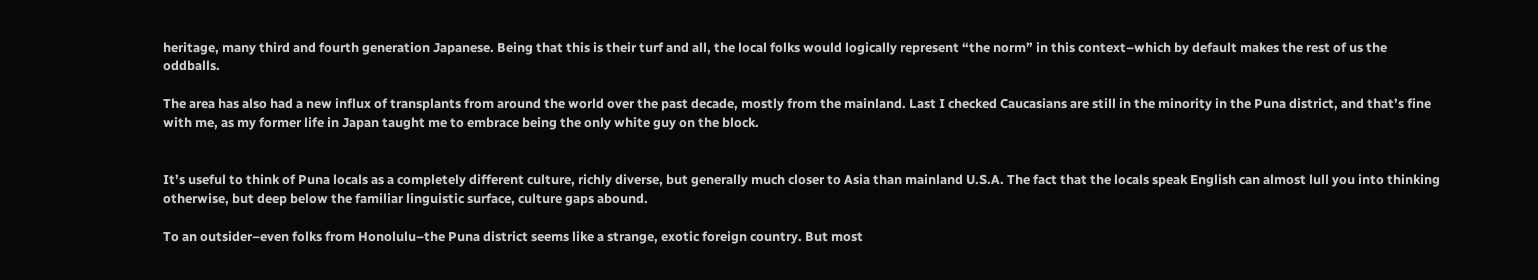heritage, many third and fourth generation Japanese. Being that this is their turf and all, the local folks would logically represent “the norm” in this context–which by default makes the rest of us the oddballs.

The area has also had a new influx of transplants from around the world over the past decade, mostly from the mainland. Last I checked Caucasians are still in the minority in the Puna district, and that’s fine with me, as my former life in Japan taught me to embrace being the only white guy on the block.


It’s useful to think of Puna locals as a completely different culture, richly diverse, but generally much closer to Asia than mainland U.S.A. The fact that the locals speak English can almost lull you into thinking otherwise, but deep below the familiar linguistic surface, culture gaps abound.

To an outsider–even folks from Honolulu–the Puna district seems like a strange, exotic foreign country. But most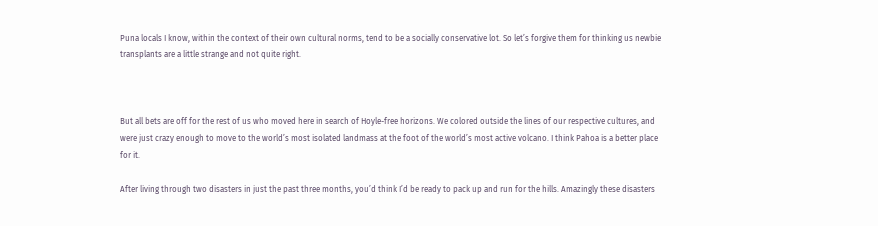Puna locals I know, within the context of their own cultural norms, tend to be a socially conservative lot. So let’s forgive them for thinking us newbie transplants are a little strange and not quite right.



But all bets are off for the rest of us who moved here in search of Hoyle-free horizons. We colored outside the lines of our respective cultures, and were just crazy enough to move to the world’s most isolated landmass at the foot of the world’s most active volcano. I think Pahoa is a better place for it.

After living through two disasters in just the past three months, you’d think I’d be ready to pack up and run for the hills. Amazingly these disasters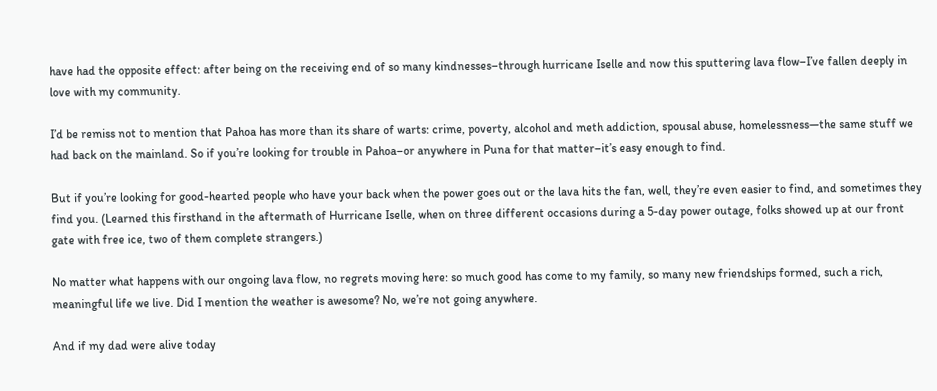have had the opposite effect: after being on the receiving end of so many kindnesses–through hurricane Iselle and now this sputtering lava flow–I’ve fallen deeply in love with my community.

I’d be remiss not to mention that Pahoa has more than its share of warts: crime, poverty, alcohol and meth addiction, spousal abuse, homelessness—the same stuff we had back on the mainland. So if you’re looking for trouble in Pahoa–or anywhere in Puna for that matter–it’s easy enough to find.

But if you’re looking for good-hearted people who have your back when the power goes out or the lava hits the fan, well, they’re even easier to find, and sometimes they find you. (Learned this firsthand in the aftermath of Hurricane Iselle, when on three different occasions during a 5-day power outage, folks showed up at our front gate with free ice, two of them complete strangers.)

No matter what happens with our ongoing lava flow, no regrets moving here: so much good has come to my family, so many new friendships formed, such a rich, meaningful life we live. Did I mention the weather is awesome? No, we’re not going anywhere.

And if my dad were alive today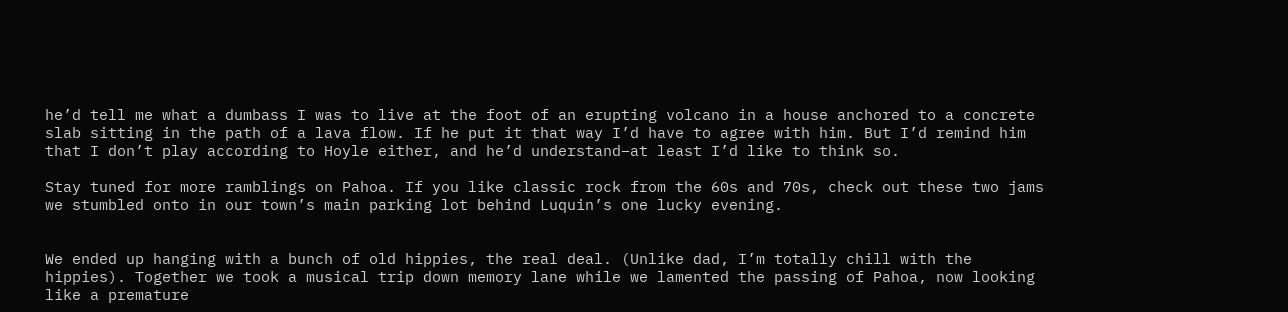he’d tell me what a dumbass I was to live at the foot of an erupting volcano in a house anchored to a concrete slab sitting in the path of a lava flow. If he put it that way I’d have to agree with him. But I’d remind him that I don’t play according to Hoyle either, and he’d understand–at least I’d like to think so.

Stay tuned for more ramblings on Pahoa. If you like classic rock from the 60s and 70s, check out these two jams we stumbled onto in our town’s main parking lot behind Luquin’s one lucky evening.


We ended up hanging with a bunch of old hippies, the real deal. (Unlike dad, I’m totally chill with the hippies). Together we took a musical trip down memory lane while we lamented the passing of Pahoa, now looking like a premature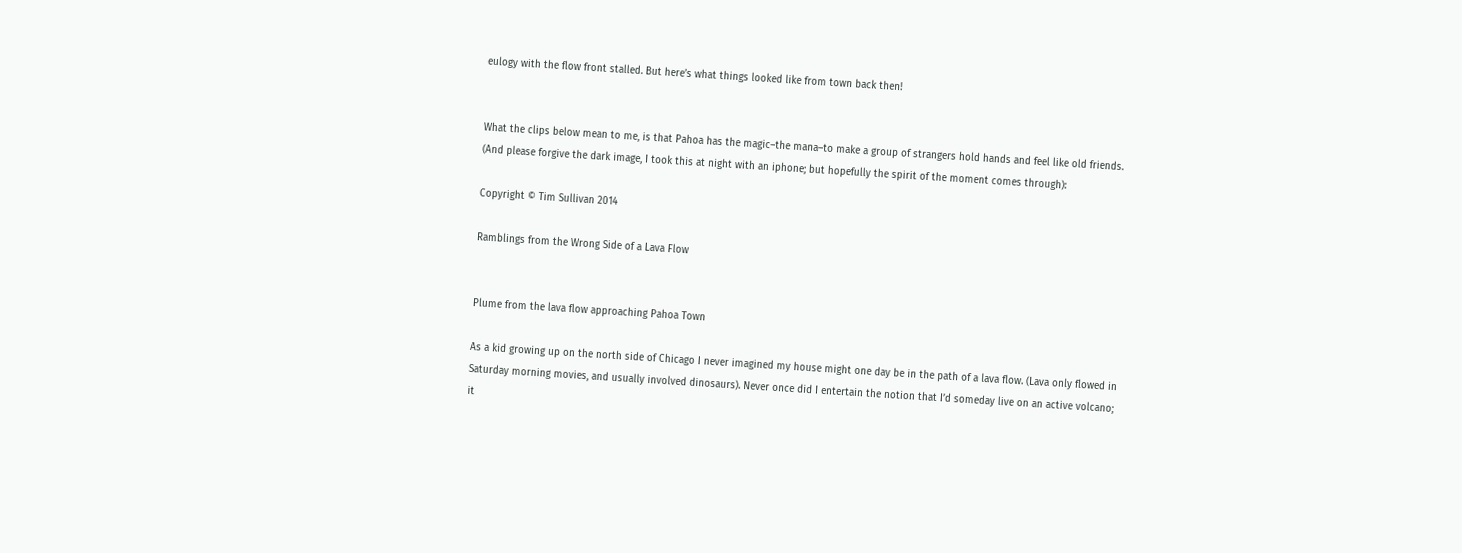eulogy with the flow front stalled. But here’s what things looked like from town back then!


What the clips below mean to me, is that Pahoa has the magic–the mana–to make a group of strangers hold hands and feel like old friends. (And please forgive the dark image, I took this at night with an iphone; but hopefully the spirit of the moment comes through):

Copyright © Tim Sullivan 2014

Ramblings from the Wrong Side of a Lava Flow


Plume from the lava flow approaching Pahoa Town

As a kid growing up on the north side of Chicago I never imagined my house might one day be in the path of a lava flow. (Lava only flowed in Saturday morning movies, and usually involved dinosaurs). Never once did I entertain the notion that I’d someday live on an active volcano; it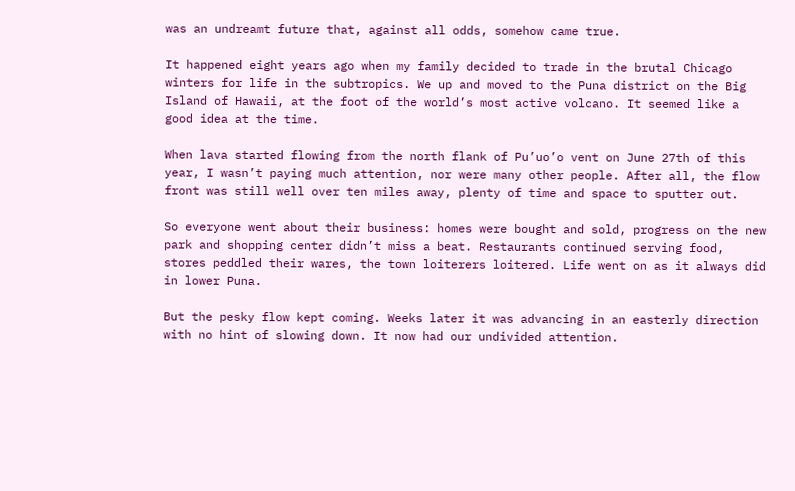was an undreamt future that, against all odds, somehow came true.

It happened eight years ago when my family decided to trade in the brutal Chicago winters for life in the subtropics. We up and moved to the Puna district on the Big Island of Hawaii, at the foot of the world’s most active volcano. It seemed like a good idea at the time.

When lava started flowing from the north flank of Pu’uo’o vent on June 27th of this year, I wasn’t paying much attention, nor were many other people. After all, the flow front was still well over ten miles away, plenty of time and space to sputter out.

So everyone went about their business: homes were bought and sold, progress on the new park and shopping center didn’t miss a beat. Restaurants continued serving food, stores peddled their wares, the town loiterers loitered. Life went on as it always did in lower Puna.

But the pesky flow kept coming. Weeks later it was advancing in an easterly direction with no hint of slowing down. It now had our undivided attention.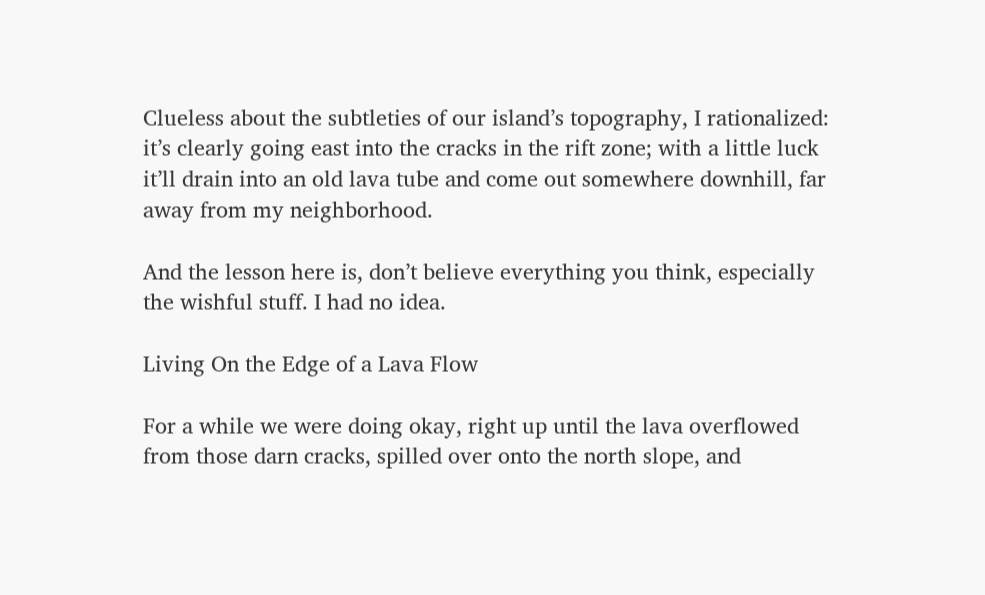Clueless about the subtleties of our island’s topography, I rationalized: it’s clearly going east into the cracks in the rift zone; with a little luck it’ll drain into an old lava tube and come out somewhere downhill, far away from my neighborhood.

And the lesson here is, don’t believe everything you think, especially the wishful stuff. I had no idea.

Living On the Edge of a Lava Flow

For a while we were doing okay, right up until the lava overflowed from those darn cracks, spilled over onto the north slope, and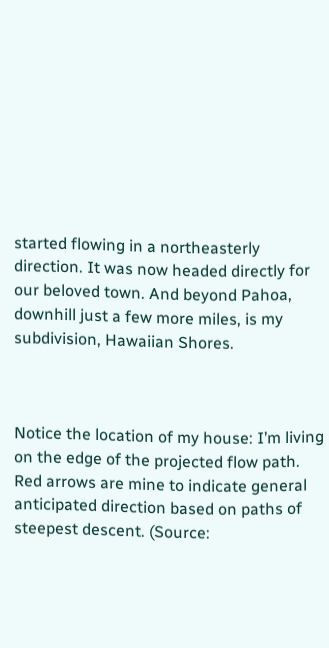started flowing in a northeasterly direction. It was now headed directly for our beloved town. And beyond Pahoa, downhill just a few more miles, is my subdivision, Hawaiian Shores.



Notice the location of my house: I’m living on the edge of the projected flow path. Red arrows are mine to indicate general anticipated direction based on paths of steepest descent. (Source: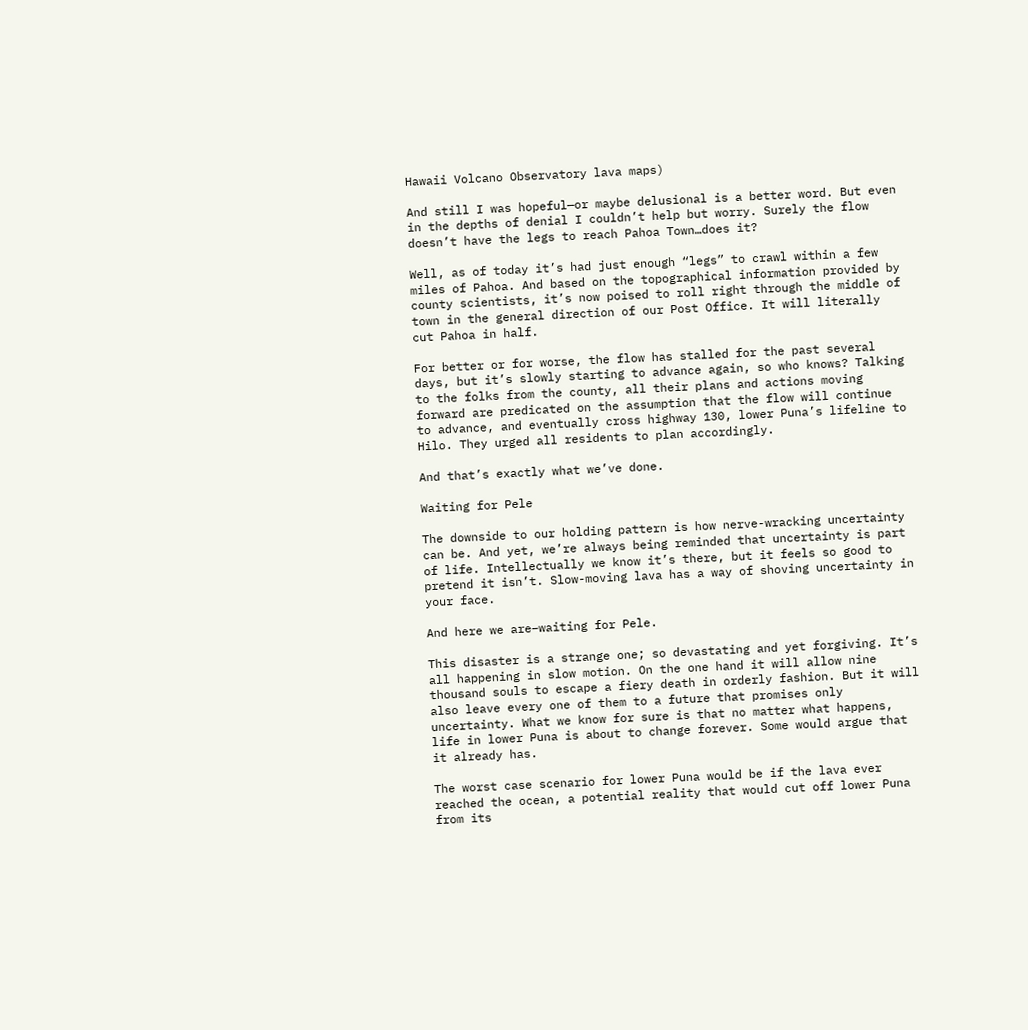Hawaii Volcano Observatory lava maps)

And still I was hopeful—or maybe delusional is a better word. But even in the depths of denial I couldn’t help but worry. Surely the flow doesn’t have the legs to reach Pahoa Town…does it?

Well, as of today it’s had just enough “legs” to crawl within a few miles of Pahoa. And based on the topographical information provided by county scientists, it’s now poised to roll right through the middle of town in the general direction of our Post Office. It will literally cut Pahoa in half.

For better or for worse, the flow has stalled for the past several days, but it’s slowly starting to advance again, so who knows? Talking to the folks from the county, all their plans and actions moving forward are predicated on the assumption that the flow will continue to advance, and eventually cross highway 130, lower Puna’s lifeline to Hilo. They urged all residents to plan accordingly.

And that’s exactly what we’ve done.

Waiting for Pele

The downside to our holding pattern is how nerve-wracking uncertainty can be. And yet, we’re always being reminded that uncertainty is part of life. Intellectually we know it’s there, but it feels so good to pretend it isn’t. Slow-moving lava has a way of shoving uncertainty in your face.

And here we are–waiting for Pele.

This disaster is a strange one; so devastating and yet forgiving. It’s all happening in slow motion. On the one hand it will allow nine thousand souls to escape a fiery death in orderly fashion. But it will also leave every one of them to a future that promises only uncertainty. What we know for sure is that no matter what happens, life in lower Puna is about to change forever. Some would argue that it already has.

The worst case scenario for lower Puna would be if the lava ever reached the ocean, a potential reality that would cut off lower Puna from its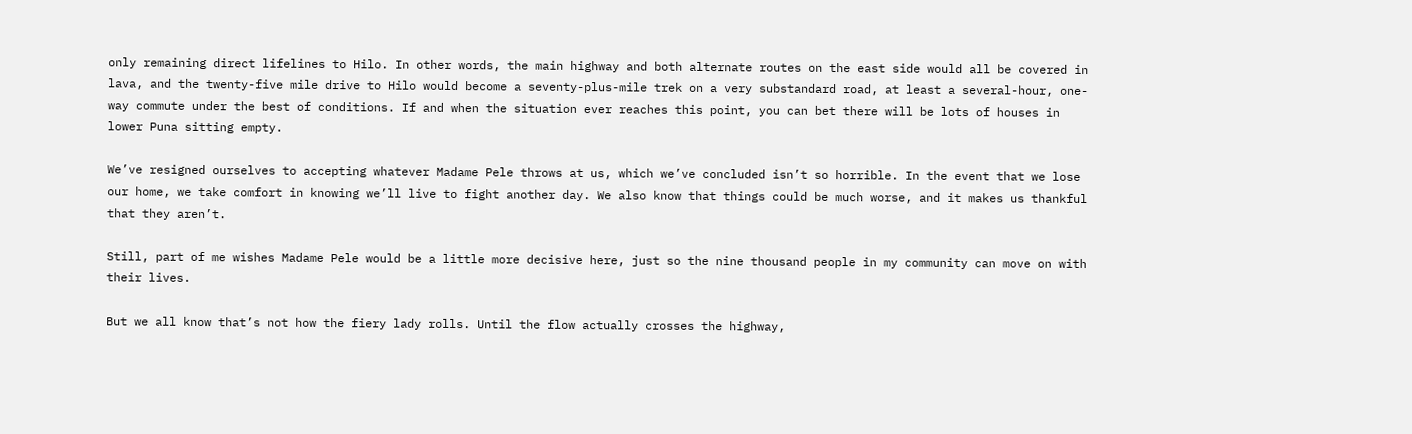only remaining direct lifelines to Hilo. In other words, the main highway and both alternate routes on the east side would all be covered in lava, and the twenty-five mile drive to Hilo would become a seventy-plus-mile trek on a very substandard road, at least a several-hour, one-way commute under the best of conditions. If and when the situation ever reaches this point, you can bet there will be lots of houses in lower Puna sitting empty.

We’ve resigned ourselves to accepting whatever Madame Pele throws at us, which we’ve concluded isn’t so horrible. In the event that we lose our home, we take comfort in knowing we’ll live to fight another day. We also know that things could be much worse, and it makes us thankful that they aren’t.

Still, part of me wishes Madame Pele would be a little more decisive here, just so the nine thousand people in my community can move on with their lives.

But we all know that’s not how the fiery lady rolls. Until the flow actually crosses the highway,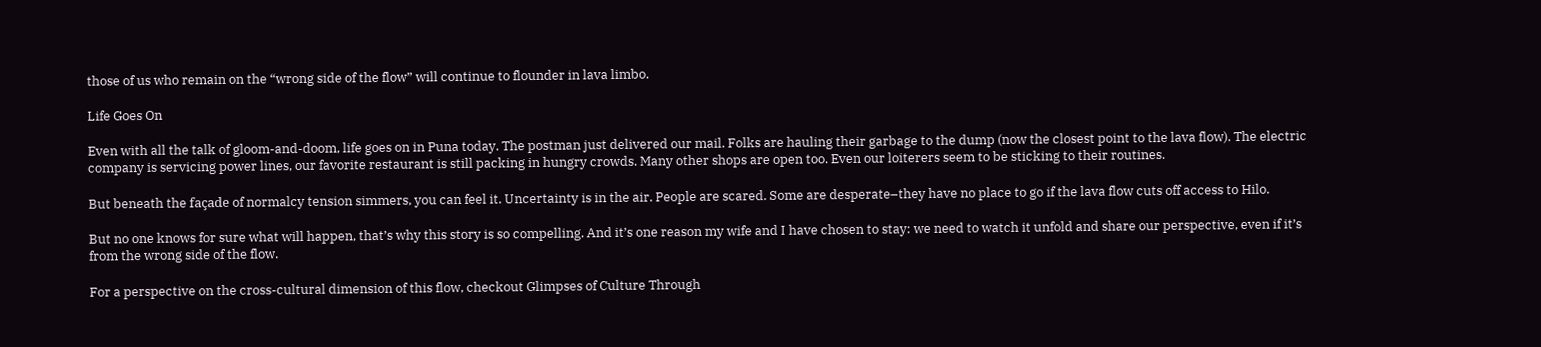those of us who remain on the “wrong side of the flow” will continue to flounder in lava limbo.

Life Goes On

Even with all the talk of gloom-and-doom, life goes on in Puna today. The postman just delivered our mail. Folks are hauling their garbage to the dump (now the closest point to the lava flow). The electric company is servicing power lines, our favorite restaurant is still packing in hungry crowds. Many other shops are open too. Even our loiterers seem to be sticking to their routines.

But beneath the façade of normalcy tension simmers, you can feel it. Uncertainty is in the air. People are scared. Some are desperate–they have no place to go if the lava flow cuts off access to Hilo.

But no one knows for sure what will happen, that’s why this story is so compelling. And it’s one reason my wife and I have chosen to stay: we need to watch it unfold and share our perspective, even if it’s from the wrong side of the flow.

For a perspective on the cross-cultural dimension of this flow, checkout Glimpses of Culture Through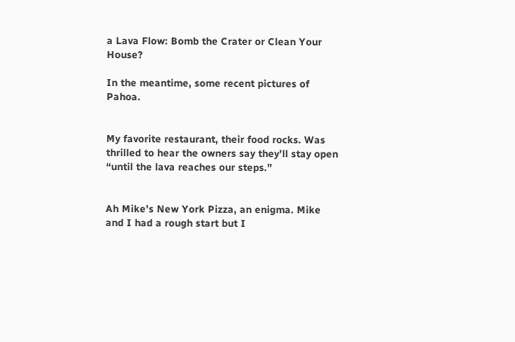a Lava Flow: Bomb the Crater or Clean Your House?

In the meantime, some recent pictures of Pahoa.


My favorite restaurant, their food rocks. Was thrilled to hear the owners say they’ll stay open “until the lava reaches our steps.”


Ah Mike’s New York Pizza, an enigma. Mike and I had a rough start but I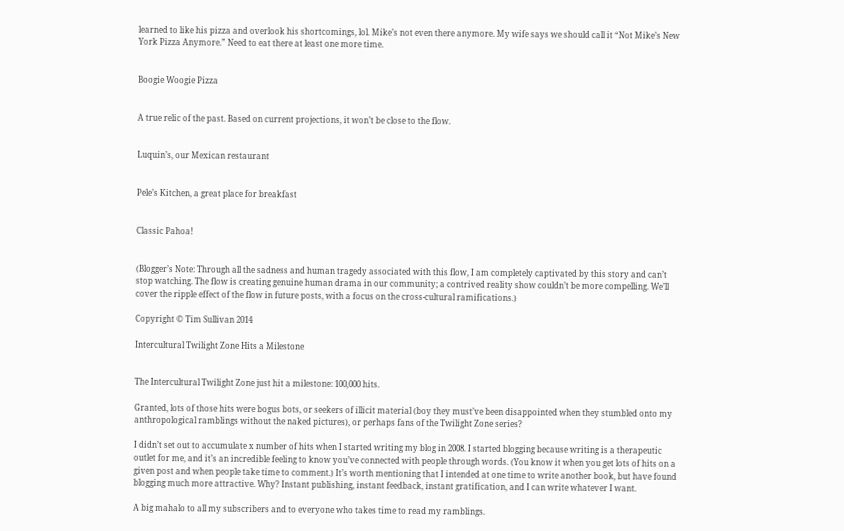learned to like his pizza and overlook his shortcomings, lol. Mike’s not even there anymore. My wife says we should call it “Not Mike’s New York Pizza Anymore.” Need to eat there at least one more time.


Boogie Woogie Pizza


A true relic of the past. Based on current projections, it won’t be close to the flow.


Luquin’s, our Mexican restaurant


Pele’s Kitchen, a great place for breakfast


Classic Pahoa!


(Blogger’s Note: Through all the sadness and human tragedy associated with this flow, I am completely captivated by this story and can’t stop watching. The flow is creating genuine human drama in our community; a contrived reality show couldn’t be more compelling. We’ll cover the ripple effect of the flow in future posts, with a focus on the cross-cultural ramifications.)

Copyright © Tim Sullivan 2014

Intercultural Twilight Zone Hits a Milestone


The Intercultural Twilight Zone just hit a milestone: 100,000 hits.

Granted, lots of those hits were bogus bots, or seekers of illicit material (boy they must’ve been disappointed when they stumbled onto my anthropological ramblings without the naked pictures), or perhaps fans of the Twilight Zone series?

I didn’t set out to accumulate x number of hits when I started writing my blog in 2008. I started blogging because writing is a therapeutic outlet for me, and it’s an incredible feeling to know you’ve connected with people through words. (You know it when you get lots of hits on a given post and when people take time to comment.) It’s worth mentioning that I intended at one time to write another book, but have found blogging much more attractive. Why? Instant publishing, instant feedback, instant gratification, and I can write whatever I want.

A big mahalo to all my subscribers and to everyone who takes time to read my ramblings.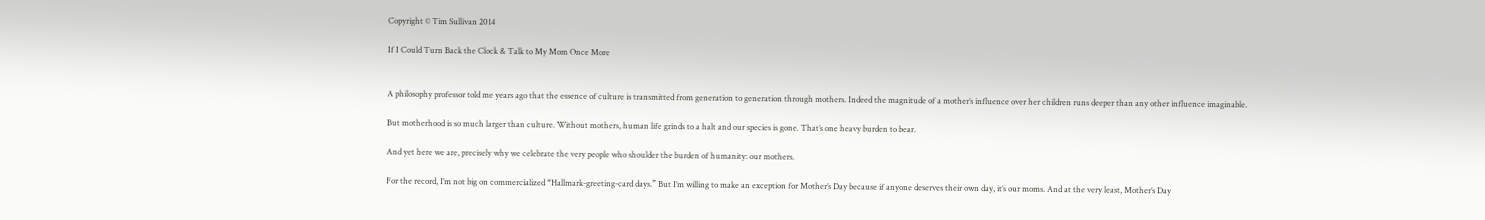Copyright © Tim Sullivan 2014

If I Could Turn Back the Clock & Talk to My Mom Once More


A philosophy professor told me years ago that the essence of culture is transmitted from generation to generation through mothers. Indeed the magnitude of a mother’s influence over her children runs deeper than any other influence imaginable.

But motherhood is so much larger than culture. Without mothers, human life grinds to a halt and our species is gone. That’s one heavy burden to bear.

And yet here we are, precisely why we celebrate the very people who shoulder the burden of humanity: our mothers.

For the record, I’m not big on commercialized “Hallmark-greeting-card days.” But I’m willing to make an exception for Mother’s Day because if anyone deserves their own day, it’s our moms. And at the very least, Mother’s Day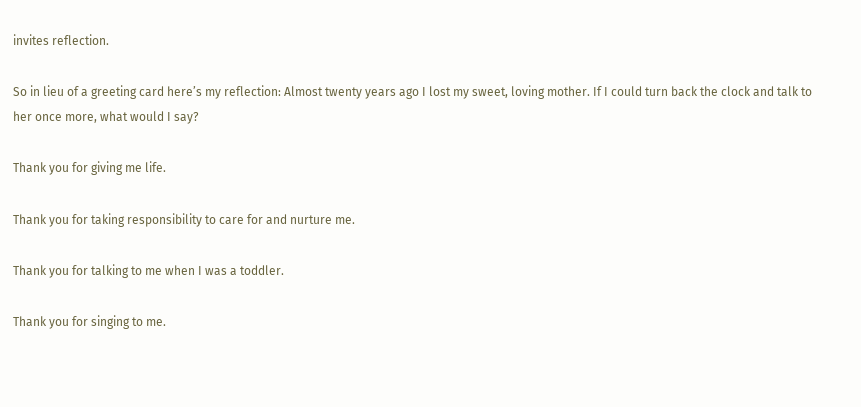invites reflection.

So in lieu of a greeting card here’s my reflection: Almost twenty years ago I lost my sweet, loving mother. If I could turn back the clock and talk to her once more, what would I say?

Thank you for giving me life.

Thank you for taking responsibility to care for and nurture me.

Thank you for talking to me when I was a toddler.

Thank you for singing to me.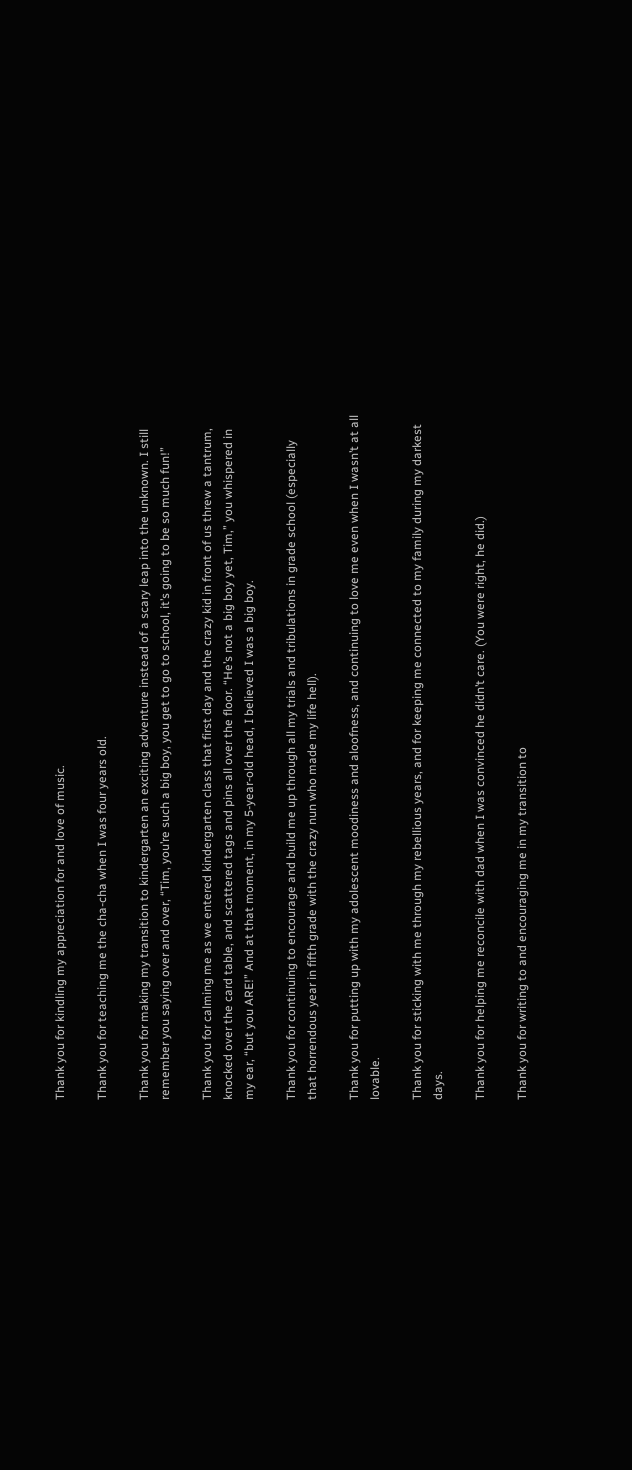Thank you for kindling my appreciation for and love of music.

Thank you for teaching me the cha-cha when I was four years old.

Thank you for making my transition to kindergarten an exciting adventure instead of a scary leap into the unknown. I still remember you saying over and over, “Tim, you’re such a big boy, you get to go to school, it’s going to be so much fun!”

Thank you for calming me as we entered kindergarten class that first day and the crazy kid in front of us threw a tantrum, knocked over the card table, and scattered tags and pins all over the floor. “He’s not a big boy yet, Tim,” you whispered in my ear, “but you ARE!” And at that moment, in my 5-year-old head, I believed I was a big boy.

Thank you for continuing to encourage and build me up through all my trials and tribulations in grade school (especially that horrendous year in fifth grade with the crazy nun who made my life hell).

Thank you for putting up with my adolescent moodiness and aloofness, and continuing to love me even when I wasn’t at all lovable.

Thank you for sticking with me through my rebellious years, and for keeping me connected to my family during my darkest days.

Thank you for helping me reconcile with dad when I was convinced he didn’t care. (You were right, he did.)

Thank you for writing to and encouraging me in my transition to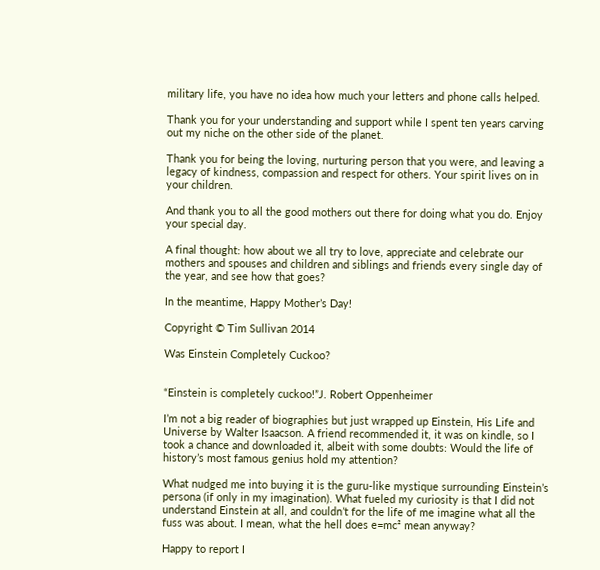military life, you have no idea how much your letters and phone calls helped.

Thank you for your understanding and support while I spent ten years carving out my niche on the other side of the planet.

Thank you for being the loving, nurturing person that you were, and leaving a legacy of kindness, compassion and respect for others. Your spirit lives on in your children.

And thank you to all the good mothers out there for doing what you do. Enjoy your special day.

A final thought: how about we all try to love, appreciate and celebrate our mothers and spouses and children and siblings and friends every single day of the year, and see how that goes?

In the meantime, Happy Mother’s Day!

Copyright © Tim Sullivan 2014

Was Einstein Completely Cuckoo?


“Einstein is completely cuckoo!”J. Robert Oppenheimer

I’m not a big reader of biographies but just wrapped up Einstein, His Life and Universe by Walter Isaacson. A friend recommended it, it was on kindle, so I took a chance and downloaded it, albeit with some doubts: Would the life of history’s most famous genius hold my attention?

What nudged me into buying it is the guru-like mystique surrounding Einstein’s persona (if only in my imagination). What fueled my curiosity is that I did not understand Einstein at all, and couldn’t for the life of me imagine what all the fuss was about. I mean, what the hell does e=mc² mean anyway?

Happy to report I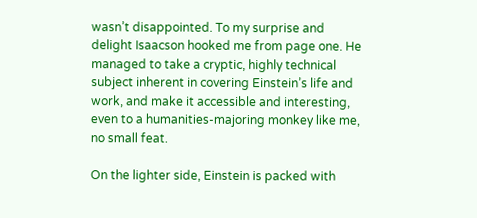wasn’t disappointed. To my surprise and delight Isaacson hooked me from page one. He managed to take a cryptic, highly technical subject inherent in covering Einstein’s life and work, and make it accessible and interesting, even to a humanities-majoring monkey like me, no small feat.

On the lighter side, Einstein is packed with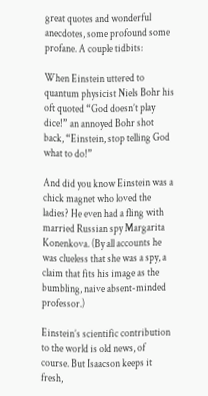great quotes and wonderful anecdotes, some profound some profane. A couple tidbits:

When Einstein uttered to quantum physicist Niels Bohr his oft quoted “God doesn’t play dice!” an annoyed Bohr shot back, “Einstein, stop telling God what to do!”

And did you know Einstein was a chick magnet who loved the ladies? He even had a fling with married Russian spy Margarita Konenkova. (By all accounts he was clueless that she was a spy, a claim that fits his image as the bumbling, naive absent-minded professor.)

Einstein’s scientific contribution to the world is old news, of course. But Isaacson keeps it fresh,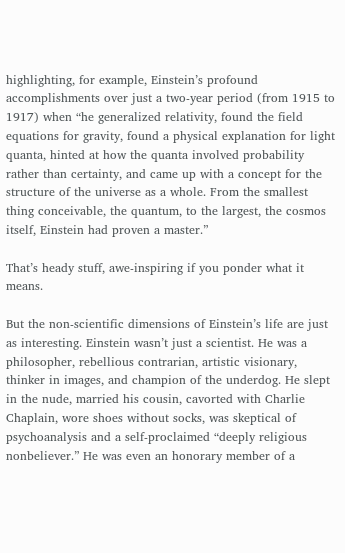highlighting, for example, Einstein’s profound accomplishments over just a two-year period (from 1915 to 1917) when “he generalized relativity, found the field equations for gravity, found a physical explanation for light quanta, hinted at how the quanta involved probability rather than certainty, and came up with a concept for the structure of the universe as a whole. From the smallest thing conceivable, the quantum, to the largest, the cosmos itself, Einstein had proven a master.”

That’s heady stuff, awe-inspiring if you ponder what it means.

But the non-scientific dimensions of Einstein’s life are just as interesting. Einstein wasn’t just a scientist. He was a philosopher, rebellious contrarian, artistic visionary, thinker in images, and champion of the underdog. He slept in the nude, married his cousin, cavorted with Charlie Chaplain, wore shoes without socks, was skeptical of psychoanalysis and a self-proclaimed “deeply religious nonbeliever.” He was even an honorary member of a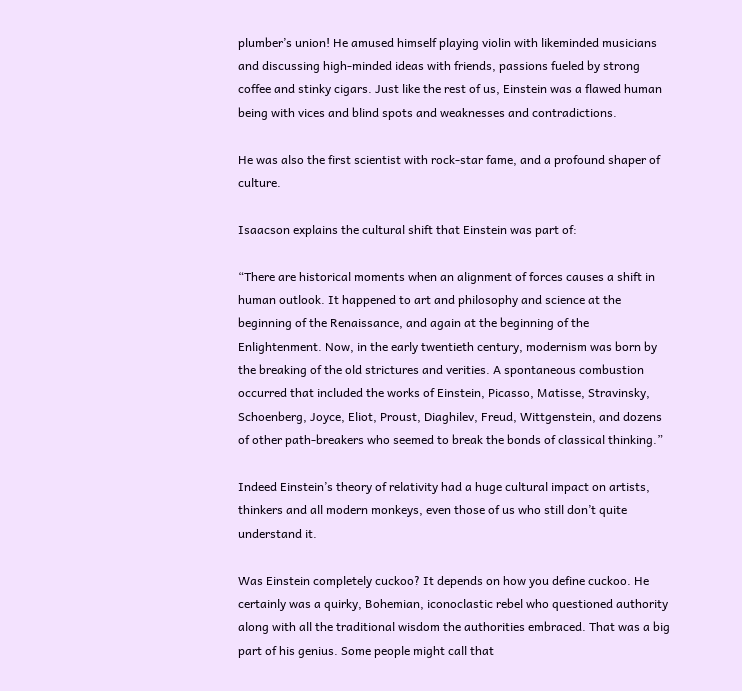plumber’s union! He amused himself playing violin with likeminded musicians and discussing high-minded ideas with friends, passions fueled by strong coffee and stinky cigars. Just like the rest of us, Einstein was a flawed human being with vices and blind spots and weaknesses and contradictions.

He was also the first scientist with rock-star fame, and a profound shaper of culture.

Isaacson explains the cultural shift that Einstein was part of:

“There are historical moments when an alignment of forces causes a shift in human outlook. It happened to art and philosophy and science at the beginning of the Renaissance, and again at the beginning of the Enlightenment. Now, in the early twentieth century, modernism was born by the breaking of the old strictures and verities. A spontaneous combustion occurred that included the works of Einstein, Picasso, Matisse, Stravinsky, Schoenberg, Joyce, Eliot, Proust, Diaghilev, Freud, Wittgenstein, and dozens of other path-breakers who seemed to break the bonds of classical thinking.”

Indeed Einstein’s theory of relativity had a huge cultural impact on artists, thinkers and all modern monkeys, even those of us who still don’t quite understand it.

Was Einstein completely cuckoo? It depends on how you define cuckoo. He certainly was a quirky, Bohemian, iconoclastic rebel who questioned authority along with all the traditional wisdom the authorities embraced. That was a big part of his genius. Some people might call that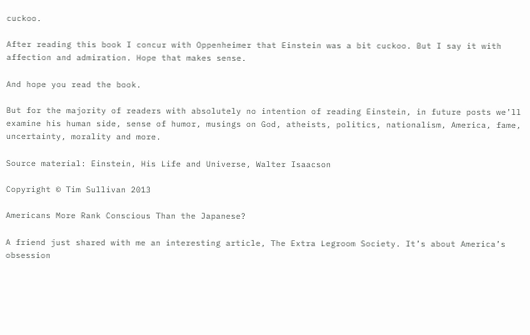cuckoo.

After reading this book I concur with Oppenheimer that Einstein was a bit cuckoo. But I say it with affection and admiration. Hope that makes sense.

And hope you read the book.

But for the majority of readers with absolutely no intention of reading Einstein, in future posts we’ll examine his human side, sense of humor, musings on God, atheists, politics, nationalism, America, fame, uncertainty, morality and more.

Source material: Einstein, His Life and Universe, Walter Isaacson

Copyright © Tim Sullivan 2013

Americans More Rank Conscious Than the Japanese?

A friend just shared with me an interesting article, The Extra Legroom Society. It’s about America’s obsession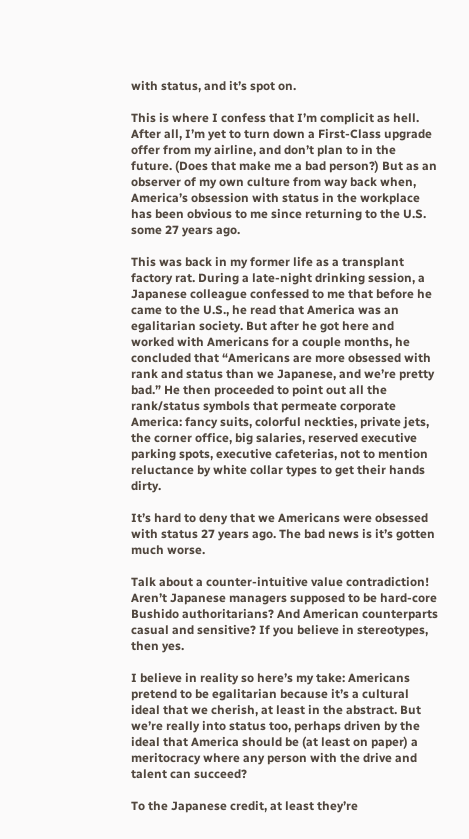with status, and it’s spot on.

This is where I confess that I’m complicit as hell. After all, I’m yet to turn down a First-Class upgrade offer from my airline, and don’t plan to in the future. (Does that make me a bad person?) But as an observer of my own culture from way back when, America’s obsession with status in the workplace has been obvious to me since returning to the U.S. some 27 years ago.

This was back in my former life as a transplant factory rat. During a late-night drinking session, a Japanese colleague confessed to me that before he came to the U.S., he read that America was an egalitarian society. But after he got here and worked with Americans for a couple months, he concluded that “Americans are more obsessed with rank and status than we Japanese, and we’re pretty bad.” He then proceeded to point out all the rank/status symbols that permeate corporate America: fancy suits, colorful neckties, private jets, the corner office, big salaries, reserved executive parking spots, executive cafeterias, not to mention reluctance by white collar types to get their hands dirty.

It’s hard to deny that we Americans were obsessed with status 27 years ago. The bad news is it’s gotten much worse.

Talk about a counter-intuitive value contradiction! Aren’t Japanese managers supposed to be hard-core Bushido authoritarians? And American counterparts casual and sensitive? If you believe in stereotypes, then yes.

I believe in reality so here’s my take: Americans pretend to be egalitarian because it’s a cultural ideal that we cherish, at least in the abstract. But we’re really into status too, perhaps driven by the ideal that America should be (at least on paper) a meritocracy where any person with the drive and talent can succeed?

To the Japanese credit, at least they’re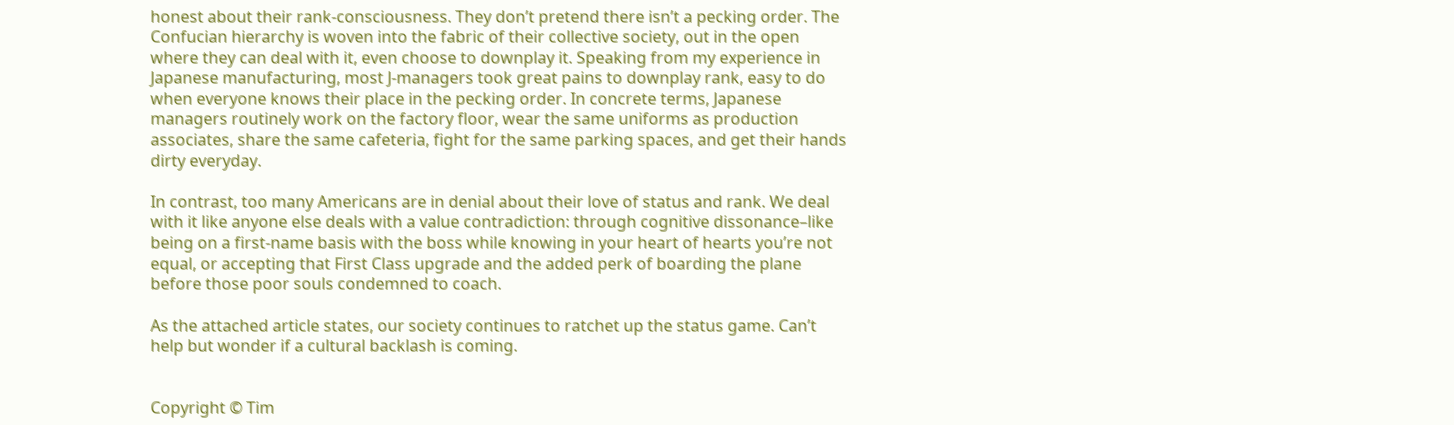honest about their rank-consciousness. They don’t pretend there isn’t a pecking order. The Confucian hierarchy is woven into the fabric of their collective society, out in the open where they can deal with it, even choose to downplay it. Speaking from my experience in Japanese manufacturing, most J-managers took great pains to downplay rank, easy to do when everyone knows their place in the pecking order. In concrete terms, Japanese managers routinely work on the factory floor, wear the same uniforms as production associates, share the same cafeteria, fight for the same parking spaces, and get their hands dirty everyday.

In contrast, too many Americans are in denial about their love of status and rank. We deal with it like anyone else deals with a value contradiction: through cognitive dissonance–like being on a first-name basis with the boss while knowing in your heart of hearts you’re not equal, or accepting that First Class upgrade and the added perk of boarding the plane before those poor souls condemned to coach.

As the attached article states, our society continues to ratchet up the status game. Can’t help but wonder if a cultural backlash is coming.


Copyright © Tim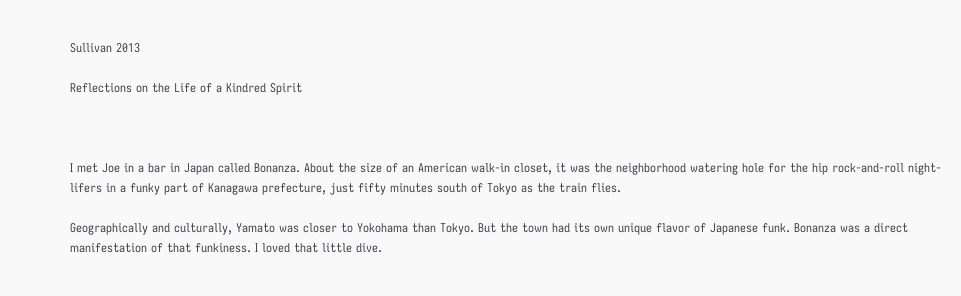Sullivan 2013

Reflections on the Life of a Kindred Spirit



I met Joe in a bar in Japan called Bonanza. About the size of an American walk-in closet, it was the neighborhood watering hole for the hip rock-and-roll night-lifers in a funky part of Kanagawa prefecture, just fifty minutes south of Tokyo as the train flies.

Geographically and culturally, Yamato was closer to Yokohama than Tokyo. But the town had its own unique flavor of Japanese funk. Bonanza was a direct manifestation of that funkiness. I loved that little dive.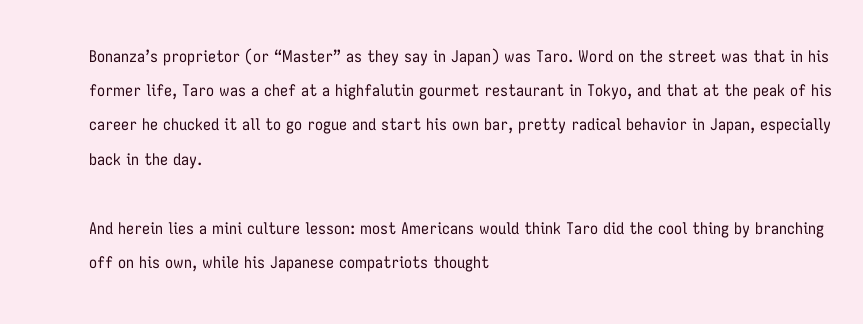Bonanza’s proprietor (or “Master” as they say in Japan) was Taro. Word on the street was that in his former life, Taro was a chef at a highfalutin gourmet restaurant in Tokyo, and that at the peak of his career he chucked it all to go rogue and start his own bar, pretty radical behavior in Japan, especially back in the day.

And herein lies a mini culture lesson: most Americans would think Taro did the cool thing by branching off on his own, while his Japanese compatriots thought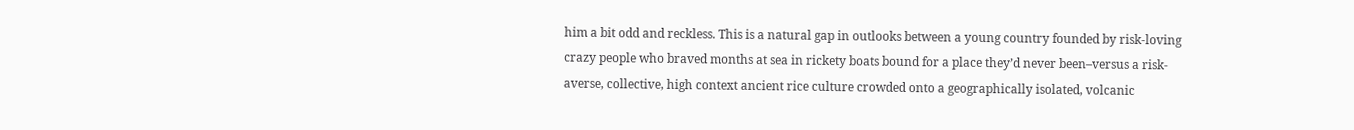him a bit odd and reckless. This is a natural gap in outlooks between a young country founded by risk-loving crazy people who braved months at sea in rickety boats bound for a place they’d never been–versus a risk-averse, collective, high context ancient rice culture crowded onto a geographically isolated, volcanic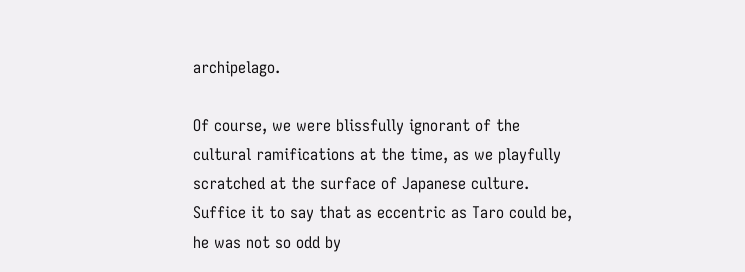archipelago.

Of course, we were blissfully ignorant of the cultural ramifications at the time, as we playfully scratched at the surface of Japanese culture. Suffice it to say that as eccentric as Taro could be, he was not so odd by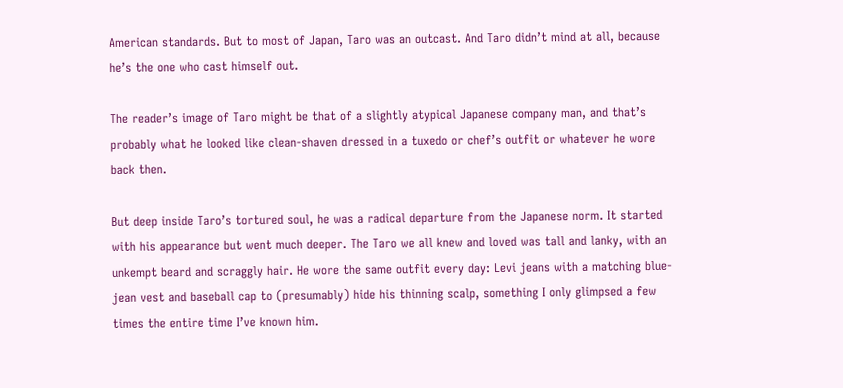American standards. But to most of Japan, Taro was an outcast. And Taro didn’t mind at all, because he’s the one who cast himself out.

The reader’s image of Taro might be that of a slightly atypical Japanese company man, and that’s probably what he looked like clean-shaven dressed in a tuxedo or chef’s outfit or whatever he wore back then.

But deep inside Taro’s tortured soul, he was a radical departure from the Japanese norm. It started with his appearance but went much deeper. The Taro we all knew and loved was tall and lanky, with an unkempt beard and scraggly hair. He wore the same outfit every day: Levi jeans with a matching blue-jean vest and baseball cap to (presumably) hide his thinning scalp, something I only glimpsed a few times the entire time I’ve known him.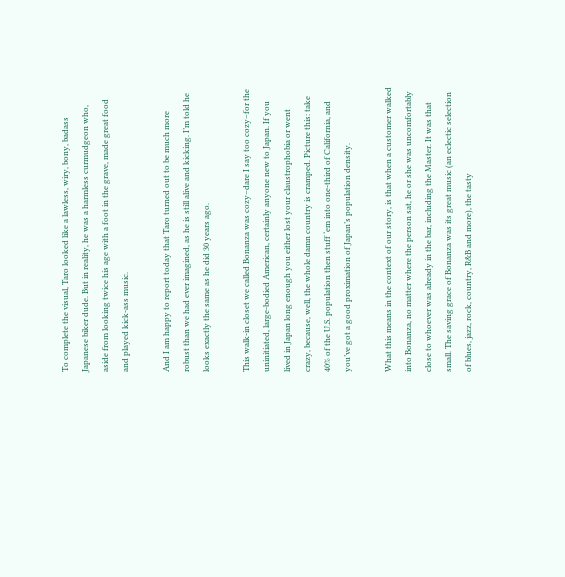To complete the visual, Taro looked like a lawless, wiry, bony, badass Japanese biker dude. But in reality, he was a harmless curmudgeon who, aside from looking twice his age with a foot in the grave, made great food and played kick-ass music.

And I am happy to report today that Taro turned out to be much more robust than we had ever imagined, as he is still alive and kicking. I’m told he looks exactly the same as he did 30 years ago.

This walk-in closet we called Bonanza was cozy–dare I say too cozy–for the uninitiated, large-bodied American, certainly anyone new to Japan. If you lived in Japan long enough you either lost your claustrophobia or went crazy, because, well, the whole damn country is cramped. Picture this: take 40% of the U.S. population then stuff ‘em into one-third of California, and you’ve got a good proximation of Japan’s population density.

What this means in the context of our story, is that when a customer walked into Bonanza, no matter where the person sat, he or she was uncomfortably close to whoever was already in the bar, including the Master. It was that small. The saving grace of Bonanza was its great music (an eclectic selection of blues, jazz, rock, country, R&B and more), the tasty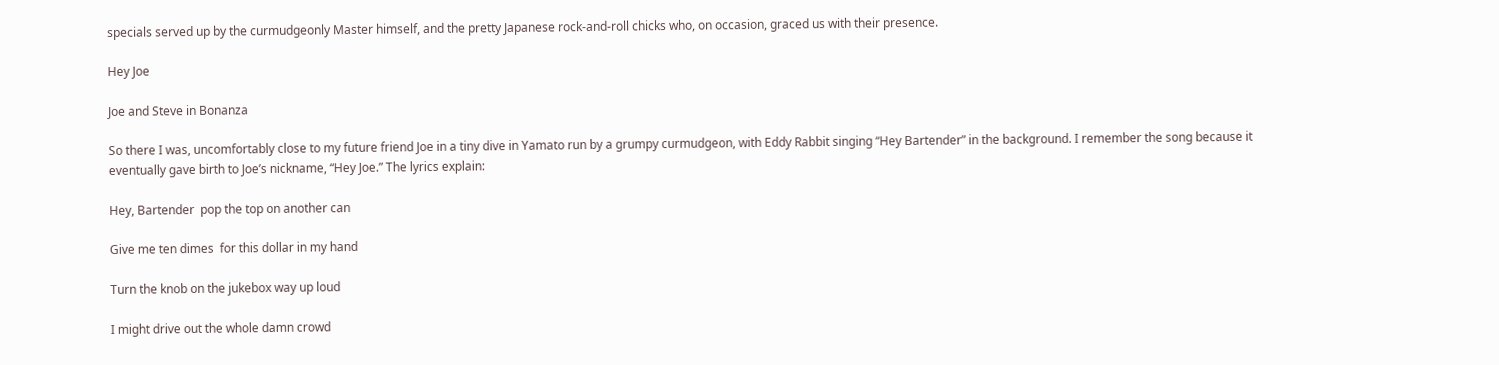specials served up by the curmudgeonly Master himself, and the pretty Japanese rock-and-roll chicks who, on occasion, graced us with their presence.

Hey Joe

Joe and Steve in Bonanza

So there I was, uncomfortably close to my future friend Joe in a tiny dive in Yamato run by a grumpy curmudgeon, with Eddy Rabbit singing “Hey Bartender” in the background. I remember the song because it eventually gave birth to Joe’s nickname, “Hey Joe.” The lyrics explain:

Hey, Bartender  pop the top on another can

Give me ten dimes  for this dollar in my hand

Turn the knob on the jukebox way up loud

I might drive out the whole damn crowd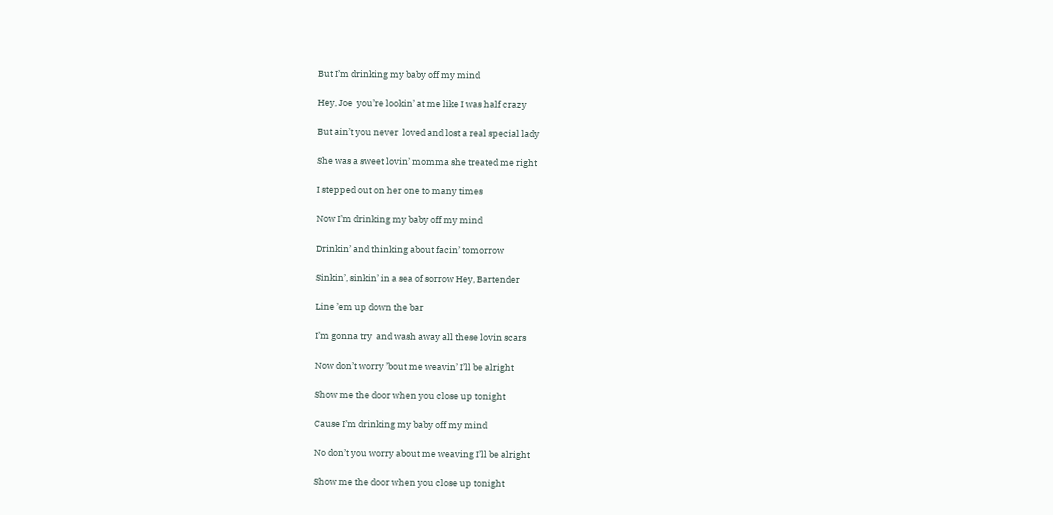But I’m drinking my baby off my mind

Hey, Joe  you’re lookin’ at me like I was half crazy

But ain’t you never  loved and lost a real special lady

She was a sweet lovin’ momma she treated me right

I stepped out on her one to many times

Now I’m drinking my baby off my mind

Drinkin’ and thinking about facin’ tomorrow

Sinkin’, sinkin’ in a sea of sorrow Hey, Bartender

Line ’em up down the bar

I’m gonna try  and wash away all these lovin scars

Now don’t worry ’bout me weavin’ I’ll be alright

Show me the door when you close up tonight

Cause I’m drinking my baby off my mind

No don’t you worry about me weaving I’ll be alright

Show me the door when you close up tonight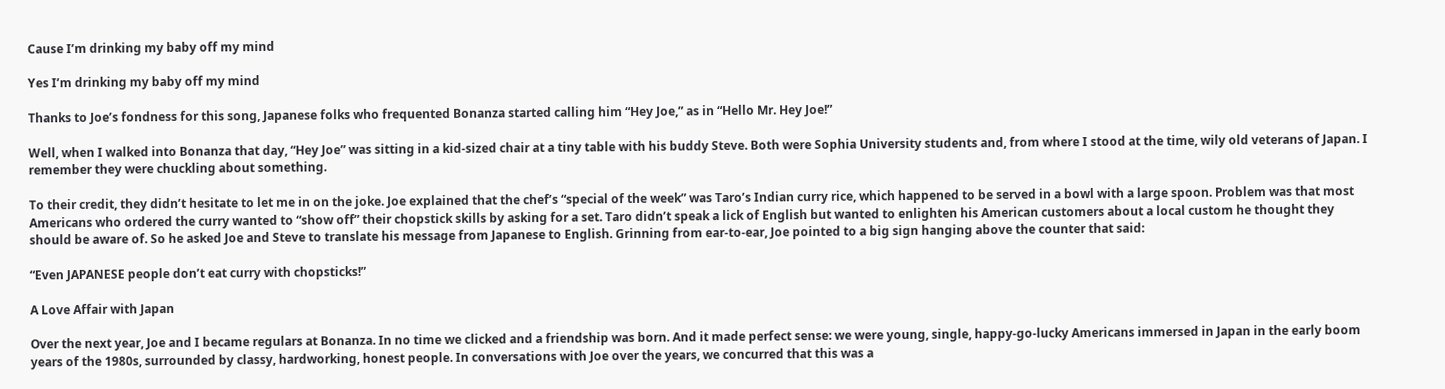Cause I’m drinking my baby off my mind

Yes I’m drinking my baby off my mind

Thanks to Joe’s fondness for this song, Japanese folks who frequented Bonanza started calling him “Hey Joe,” as in “Hello Mr. Hey Joe!”

Well, when I walked into Bonanza that day, “Hey Joe” was sitting in a kid-sized chair at a tiny table with his buddy Steve. Both were Sophia University students and, from where I stood at the time, wily old veterans of Japan. I remember they were chuckling about something.

To their credit, they didn’t hesitate to let me in on the joke. Joe explained that the chef’s “special of the week” was Taro’s Indian curry rice, which happened to be served in a bowl with a large spoon. Problem was that most Americans who ordered the curry wanted to “show off” their chopstick skills by asking for a set. Taro didn’t speak a lick of English but wanted to enlighten his American customers about a local custom he thought they should be aware of. So he asked Joe and Steve to translate his message from Japanese to English. Grinning from ear-to-ear, Joe pointed to a big sign hanging above the counter that said:

“Even JAPANESE people don’t eat curry with chopsticks!”

A Love Affair with Japan

Over the next year, Joe and I became regulars at Bonanza. In no time we clicked and a friendship was born. And it made perfect sense: we were young, single, happy-go-lucky Americans immersed in Japan in the early boom years of the 1980s, surrounded by classy, hardworking, honest people. In conversations with Joe over the years, we concurred that this was a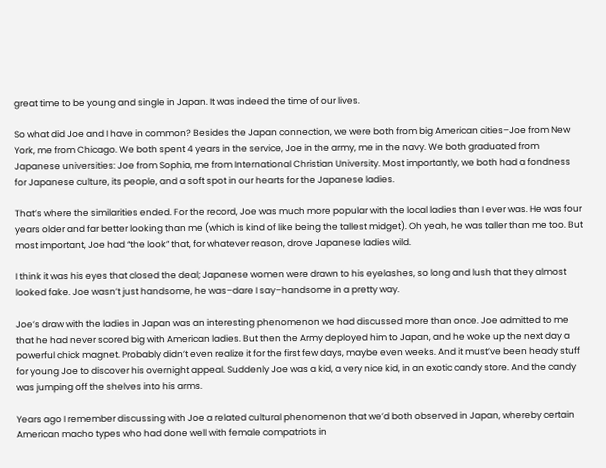great time to be young and single in Japan. It was indeed the time of our lives.

So what did Joe and I have in common? Besides the Japan connection, we were both from big American cities–Joe from New York, me from Chicago. We both spent 4 years in the service, Joe in the army, me in the navy. We both graduated from Japanese universities: Joe from Sophia, me from International Christian University. Most importantly, we both had a fondness for Japanese culture, its people, and a soft spot in our hearts for the Japanese ladies.

That’s where the similarities ended. For the record, Joe was much more popular with the local ladies than I ever was. He was four years older and far better looking than me (which is kind of like being the tallest midget). Oh yeah, he was taller than me too. But most important, Joe had “the look” that, for whatever reason, drove Japanese ladies wild.

I think it was his eyes that closed the deal; Japanese women were drawn to his eyelashes, so long and lush that they almost looked fake. Joe wasn’t just handsome, he was–dare I say–handsome in a pretty way.

Joe’s draw with the ladies in Japan was an interesting phenomenon we had discussed more than once. Joe admitted to me that he had never scored big with American ladies. But then the Army deployed him to Japan, and he woke up the next day a powerful chick magnet. Probably didn’t even realize it for the first few days, maybe even weeks. And it must’ve been heady stuff for young Joe to discover his overnight appeal. Suddenly Joe was a kid, a very nice kid, in an exotic candy store. And the candy was jumping off the shelves into his arms.

Years ago I remember discussing with Joe a related cultural phenomenon that we’d both observed in Japan, whereby certain American macho types who had done well with female compatriots in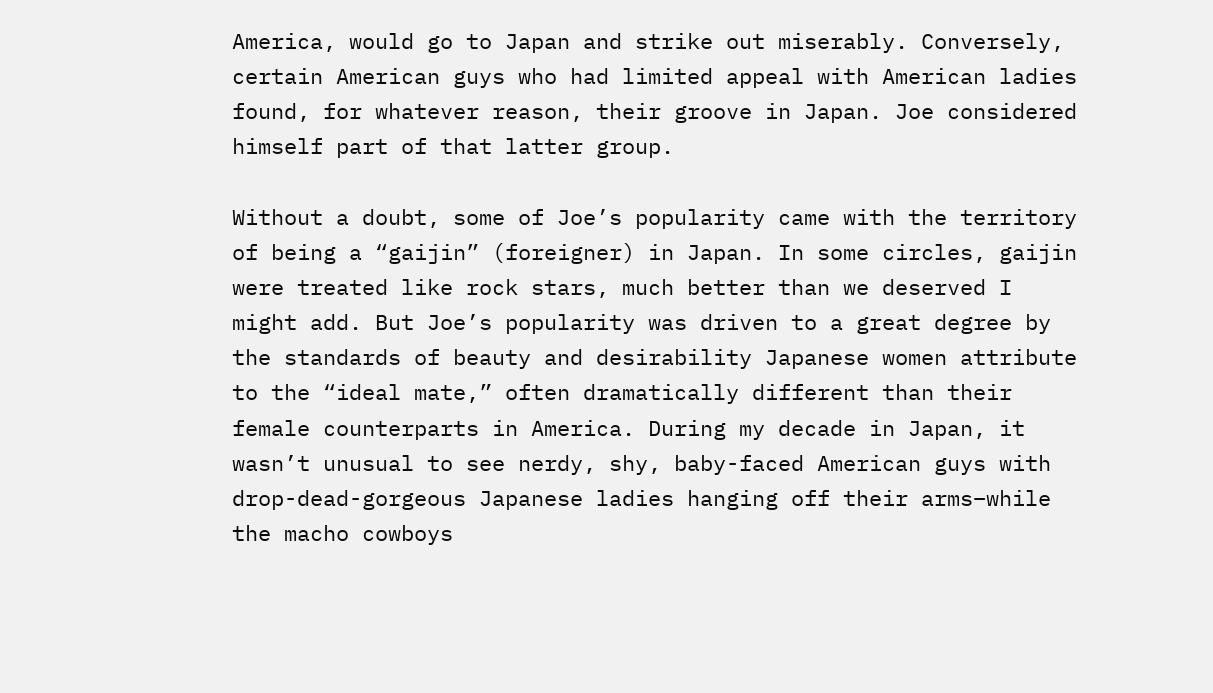America, would go to Japan and strike out miserably. Conversely, certain American guys who had limited appeal with American ladies found, for whatever reason, their groove in Japan. Joe considered himself part of that latter group.

Without a doubt, some of Joe’s popularity came with the territory of being a “gaijin” (foreigner) in Japan. In some circles, gaijin were treated like rock stars, much better than we deserved I might add. But Joe’s popularity was driven to a great degree by the standards of beauty and desirability Japanese women attribute to the “ideal mate,” often dramatically different than their female counterparts in America. During my decade in Japan, it wasn’t unusual to see nerdy, shy, baby-faced American guys with drop-dead-gorgeous Japanese ladies hanging off their arms–while the macho cowboys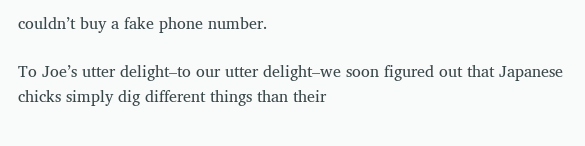couldn’t buy a fake phone number.

To Joe’s utter delight–to our utter delight–we soon figured out that Japanese chicks simply dig different things than their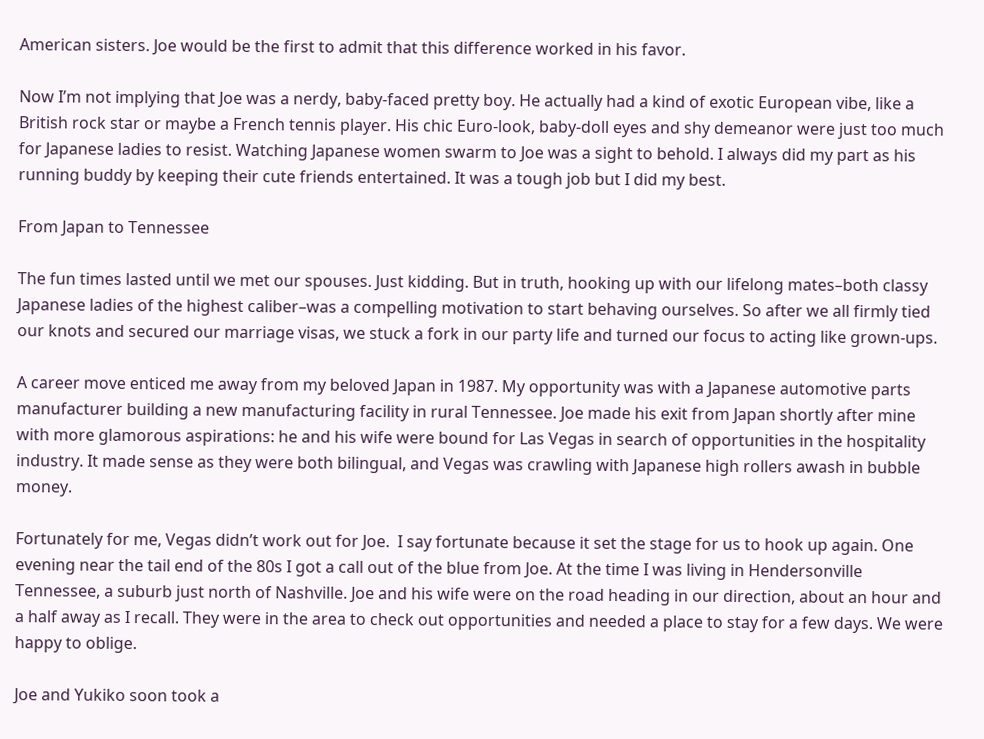American sisters. Joe would be the first to admit that this difference worked in his favor.

Now I’m not implying that Joe was a nerdy, baby-faced pretty boy. He actually had a kind of exotic European vibe, like a British rock star or maybe a French tennis player. His chic Euro-look, baby-doll eyes and shy demeanor were just too much for Japanese ladies to resist. Watching Japanese women swarm to Joe was a sight to behold. I always did my part as his running buddy by keeping their cute friends entertained. It was a tough job but I did my best.

From Japan to Tennessee

The fun times lasted until we met our spouses. Just kidding. But in truth, hooking up with our lifelong mates–both classy Japanese ladies of the highest caliber–was a compelling motivation to start behaving ourselves. So after we all firmly tied our knots and secured our marriage visas, we stuck a fork in our party life and turned our focus to acting like grown-ups.

A career move enticed me away from my beloved Japan in 1987. My opportunity was with a Japanese automotive parts manufacturer building a new manufacturing facility in rural Tennessee. Joe made his exit from Japan shortly after mine with more glamorous aspirations: he and his wife were bound for Las Vegas in search of opportunities in the hospitality industry. It made sense as they were both bilingual, and Vegas was crawling with Japanese high rollers awash in bubble money.

Fortunately for me, Vegas didn’t work out for Joe.  I say fortunate because it set the stage for us to hook up again. One evening near the tail end of the 80s I got a call out of the blue from Joe. At the time I was living in Hendersonville Tennessee, a suburb just north of Nashville. Joe and his wife were on the road heading in our direction, about an hour and a half away as I recall. They were in the area to check out opportunities and needed a place to stay for a few days. We were happy to oblige.

Joe and Yukiko soon took a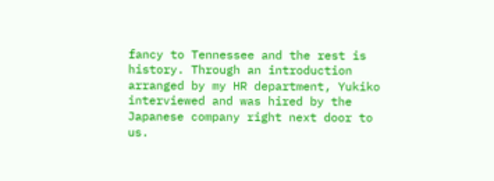fancy to Tennessee and the rest is history. Through an introduction arranged by my HR department, Yukiko interviewed and was hired by the Japanese company right next door to us.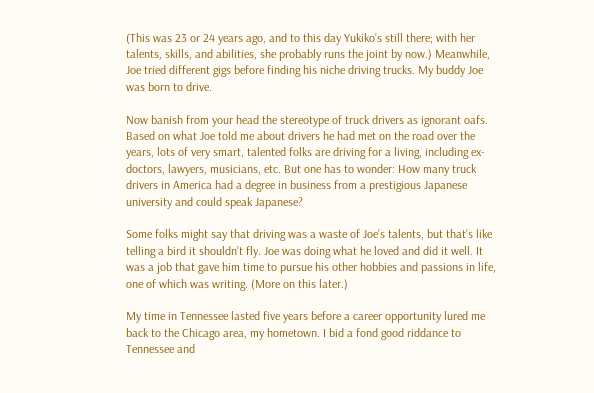(This was 23 or 24 years ago, and to this day Yukiko’s still there; with her talents, skills, and abilities, she probably runs the joint by now.) Meanwhile, Joe tried different gigs before finding his niche driving trucks. My buddy Joe was born to drive.

Now banish from your head the stereotype of truck drivers as ignorant oafs. Based on what Joe told me about drivers he had met on the road over the years, lots of very smart, talented folks are driving for a living, including ex-doctors, lawyers, musicians, etc. But one has to wonder: How many truck drivers in America had a degree in business from a prestigious Japanese university and could speak Japanese?

Some folks might say that driving was a waste of Joe’s talents, but that’s like telling a bird it shouldn’t fly. Joe was doing what he loved and did it well. It was a job that gave him time to pursue his other hobbies and passions in life, one of which was writing. (More on this later.)

My time in Tennessee lasted five years before a career opportunity lured me back to the Chicago area, my hometown. I bid a fond good riddance to Tennessee and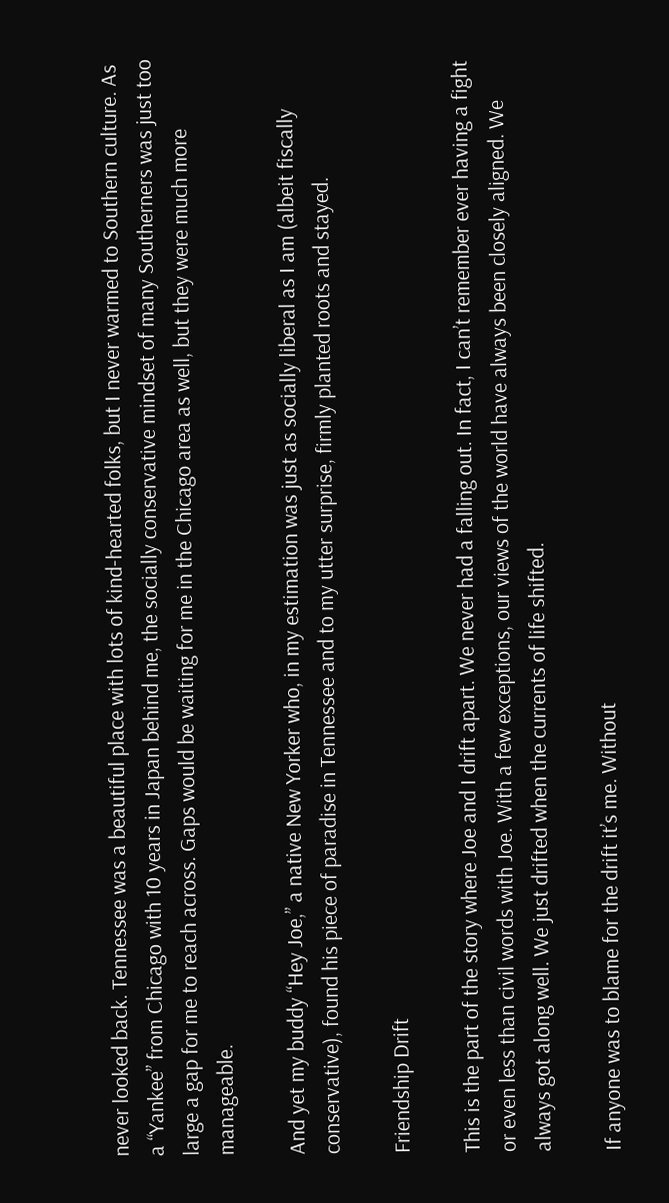never looked back. Tennessee was a beautiful place with lots of kind-hearted folks, but I never warmed to Southern culture. As a “Yankee” from Chicago with 10 years in Japan behind me, the socially conservative mindset of many Southerners was just too large a gap for me to reach across. Gaps would be waiting for me in the Chicago area as well, but they were much more manageable.

And yet my buddy “Hey Joe,” a native New Yorker who, in my estimation was just as socially liberal as I am (albeit fiscally conservative), found his piece of paradise in Tennessee and to my utter surprise, firmly planted roots and stayed.

Friendship Drift

This is the part of the story where Joe and I drift apart. We never had a falling out. In fact, I can’t remember ever having a fight or even less than civil words with Joe. With a few exceptions, our views of the world have always been closely aligned. We always got along well. We just drifted when the currents of life shifted.

If anyone was to blame for the drift it’s me. Without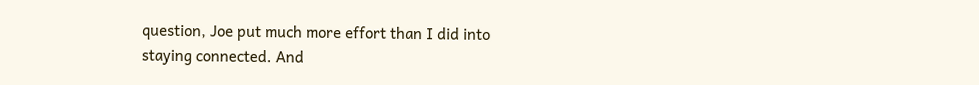question, Joe put much more effort than I did into staying connected. And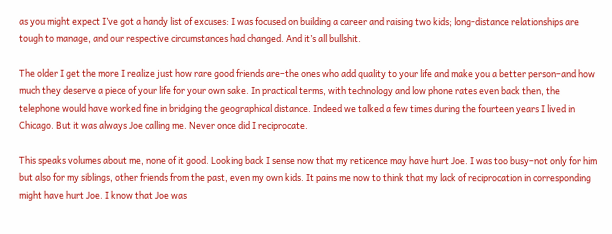as you might expect I’ve got a handy list of excuses: I was focused on building a career and raising two kids; long-distance relationships are tough to manage, and our respective circumstances had changed. And it’s all bullshit.

The older I get the more I realize just how rare good friends are–the ones who add quality to your life and make you a better person–and how much they deserve a piece of your life for your own sake. In practical terms, with technology and low phone rates even back then, the telephone would have worked fine in bridging the geographical distance. Indeed we talked a few times during the fourteen years I lived in Chicago. But it was always Joe calling me. Never once did I reciprocate.

This speaks volumes about me, none of it good. Looking back I sense now that my reticence may have hurt Joe. I was too busy–not only for him but also for my siblings, other friends from the past, even my own kids. It pains me now to think that my lack of reciprocation in corresponding might have hurt Joe. I know that Joe was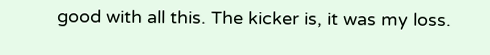good with all this. The kicker is, it was my loss.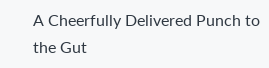A Cheerfully Delivered Punch to the Gut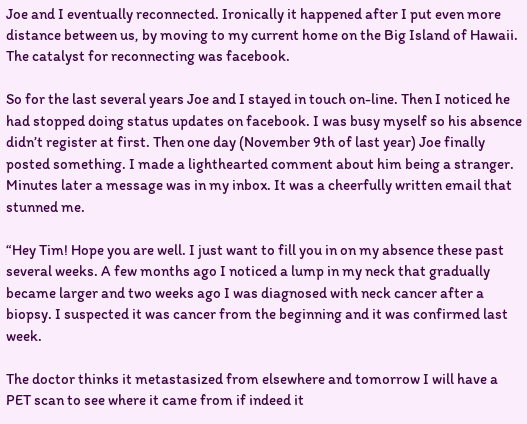Joe and I eventually reconnected. Ironically it happened after I put even more distance between us, by moving to my current home on the Big Island of Hawaii. The catalyst for reconnecting was facebook.

So for the last several years Joe and I stayed in touch on-line. Then I noticed he had stopped doing status updates on facebook. I was busy myself so his absence didn’t register at first. Then one day (November 9th of last year) Joe finally posted something. I made a lighthearted comment about him being a stranger. Minutes later a message was in my inbox. It was a cheerfully written email that stunned me.

“Hey Tim! Hope you are well. I just want to fill you in on my absence these past several weeks. A few months ago I noticed a lump in my neck that gradually became larger and two weeks ago I was diagnosed with neck cancer after a biopsy. I suspected it was cancer from the beginning and it was confirmed last week.

The doctor thinks it metastasized from elsewhere and tomorrow I will have a PET scan to see where it came from if indeed it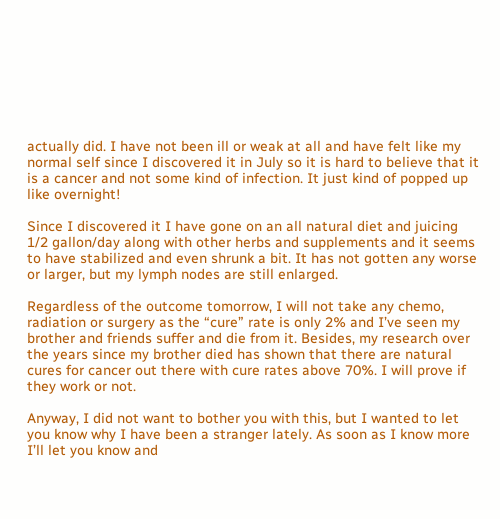actually did. I have not been ill or weak at all and have felt like my normal self since I discovered it in July so it is hard to believe that it is a cancer and not some kind of infection. It just kind of popped up like overnight!

Since I discovered it I have gone on an all natural diet and juicing 1/2 gallon/day along with other herbs and supplements and it seems to have stabilized and even shrunk a bit. It has not gotten any worse or larger, but my lymph nodes are still enlarged.

Regardless of the outcome tomorrow, I will not take any chemo, radiation or surgery as the “cure” rate is only 2% and I’ve seen my brother and friends suffer and die from it. Besides, my research over the years since my brother died has shown that there are natural cures for cancer out there with cure rates above 70%. I will prove if they work or not.

Anyway, I did not want to bother you with this, but I wanted to let you know why I have been a stranger lately. As soon as I know more I’ll let you know and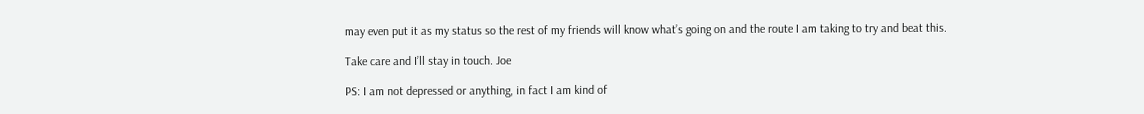may even put it as my status so the rest of my friends will know what’s going on and the route I am taking to try and beat this.

Take care and I’ll stay in touch. Joe

PS: I am not depressed or anything, in fact I am kind of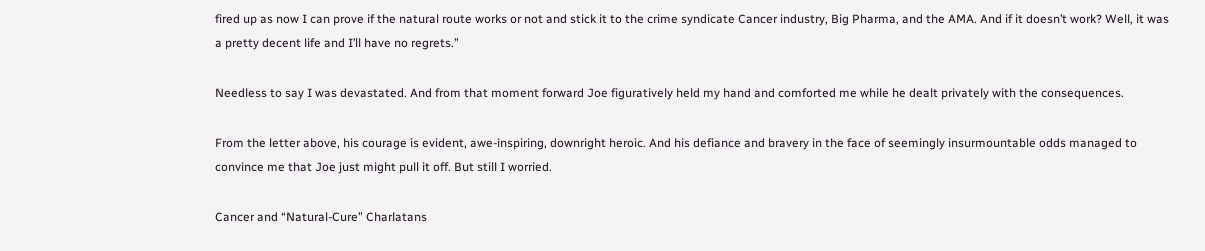fired up as now I can prove if the natural route works or not and stick it to the crime syndicate Cancer industry, Big Pharma, and the AMA. And if it doesn’t work? Well, it was a pretty decent life and I’ll have no regrets.”

Needless to say I was devastated. And from that moment forward Joe figuratively held my hand and comforted me while he dealt privately with the consequences.

From the letter above, his courage is evident, awe-inspiring, downright heroic. And his defiance and bravery in the face of seemingly insurmountable odds managed to convince me that Joe just might pull it off. But still I worried.

Cancer and “Natural-Cure” Charlatans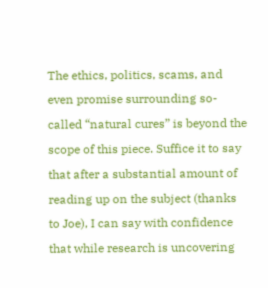The ethics, politics, scams, and even promise surrounding so-called “natural cures” is beyond the scope of this piece. Suffice it to say that after a substantial amount of reading up on the subject (thanks to Joe), I can say with confidence that while research is uncovering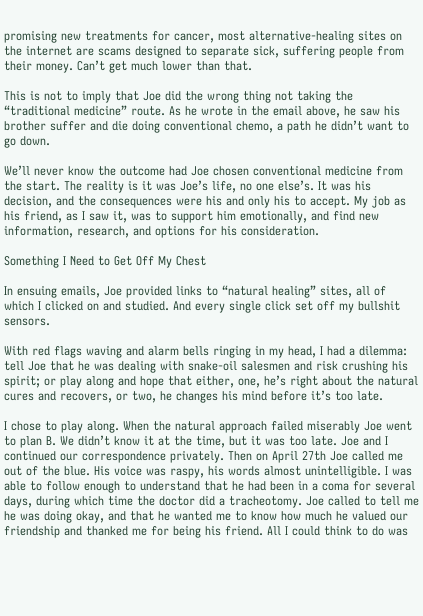promising new treatments for cancer, most alternative-healing sites on the internet are scams designed to separate sick, suffering people from their money. Can’t get much lower than that.

This is not to imply that Joe did the wrong thing not taking the “traditional medicine” route. As he wrote in the email above, he saw his brother suffer and die doing conventional chemo, a path he didn’t want to go down.

We’ll never know the outcome had Joe chosen conventional medicine from the start. The reality is it was Joe’s life, no one else’s. It was his decision, and the consequences were his and only his to accept. My job as his friend, as I saw it, was to support him emotionally, and find new information, research, and options for his consideration.

Something I Need to Get Off My Chest

In ensuing emails, Joe provided links to “natural healing” sites, all of which I clicked on and studied. And every single click set off my bullshit sensors.

With red flags waving and alarm bells ringing in my head, I had a dilemma: tell Joe that he was dealing with snake-oil salesmen and risk crushing his spirit; or play along and hope that either, one, he’s right about the natural cures and recovers, or two, he changes his mind before it’s too late.

I chose to play along. When the natural approach failed miserably Joe went to plan B. We didn’t know it at the time, but it was too late. Joe and I continued our correspondence privately. Then on April 27th Joe called me out of the blue. His voice was raspy, his words almost unintelligible. I was able to follow enough to understand that he had been in a coma for several days, during which time the doctor did a tracheotomy. Joe called to tell me he was doing okay, and that he wanted me to know how much he valued our friendship and thanked me for being his friend. All I could think to do was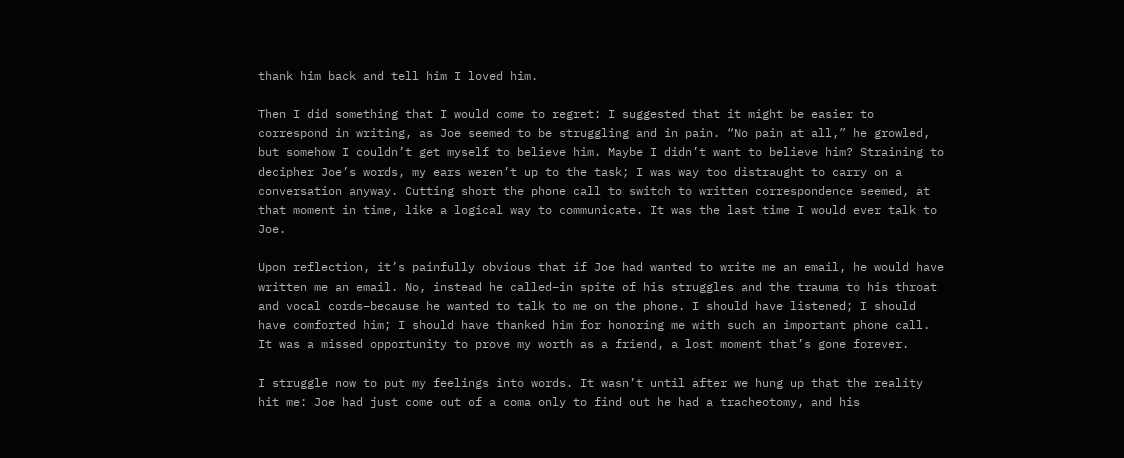thank him back and tell him I loved him.

Then I did something that I would come to regret: I suggested that it might be easier to correspond in writing, as Joe seemed to be struggling and in pain. “No pain at all,” he growled, but somehow I couldn’t get myself to believe him. Maybe I didn’t want to believe him? Straining to decipher Joe’s words, my ears weren’t up to the task; I was way too distraught to carry on a conversation anyway. Cutting short the phone call to switch to written correspondence seemed, at that moment in time, like a logical way to communicate. It was the last time I would ever talk to Joe.

Upon reflection, it’s painfully obvious that if Joe had wanted to write me an email, he would have written me an email. No, instead he called–in spite of his struggles and the trauma to his throat and vocal cords–because he wanted to talk to me on the phone. I should have listened; I should have comforted him; I should have thanked him for honoring me with such an important phone call. It was a missed opportunity to prove my worth as a friend, a lost moment that’s gone forever.

I struggle now to put my feelings into words. It wasn’t until after we hung up that the reality hit me: Joe had just come out of a coma only to find out he had a tracheotomy, and his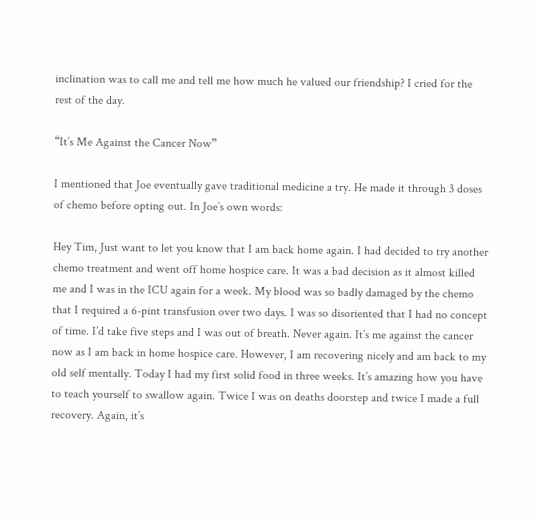inclination was to call me and tell me how much he valued our friendship? I cried for the rest of the day.

“It’s Me Against the Cancer Now”

I mentioned that Joe eventually gave traditional medicine a try. He made it through 3 doses of chemo before opting out. In Joe’s own words:

Hey Tim, Just want to let you know that I am back home again. I had decided to try another chemo treatment and went off home hospice care. It was a bad decision as it almost killed me and I was in the ICU again for a week. My blood was so badly damaged by the chemo that I required a 6-pint transfusion over two days. I was so disoriented that I had no concept of time. I’d take five steps and I was out of breath. Never again. It’s me against the cancer now as I am back in home hospice care. However, I am recovering nicely and am back to my old self mentally. Today I had my first solid food in three weeks. It’s amazing how you have to teach yourself to swallow again. Twice I was on deaths doorstep and twice I made a full recovery. Again, it’s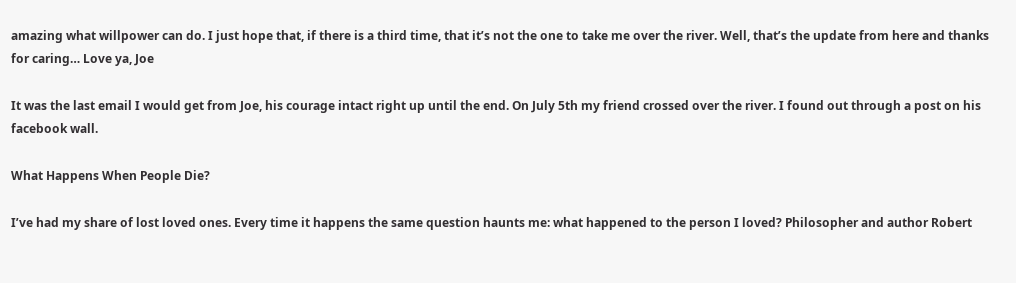amazing what willpower can do. I just hope that, if there is a third time, that it’s not the one to take me over the river. Well, that’s the update from here and thanks for caring… Love ya, Joe

It was the last email I would get from Joe, his courage intact right up until the end. On July 5th my friend crossed over the river. I found out through a post on his facebook wall.

What Happens When People Die?

I’ve had my share of lost loved ones. Every time it happens the same question haunts me: what happened to the person I loved? Philosopher and author Robert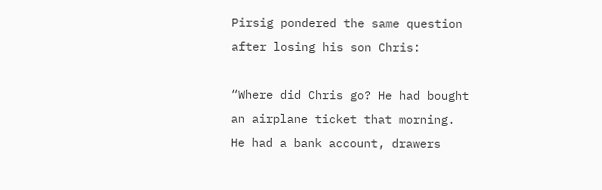Pirsig pondered the same question after losing his son Chris:

“Where did Chris go? He had bought an airplane ticket that morning. He had a bank account, drawers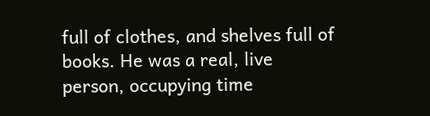full of clothes, and shelves full of books. He was a real, live person, occupying time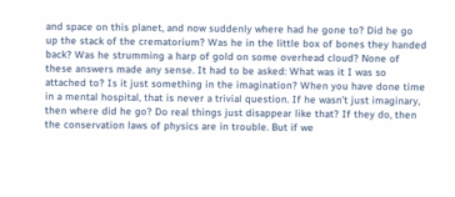and space on this planet, and now suddenly where had he gone to? Did he go up the stack of the crematorium? Was he in the little box of bones they handed back? Was he strumming a harp of gold on some overhead cloud? None of these answers made any sense. It had to be asked: What was it I was so attached to? Is it just something in the imagination? When you have done time in a mental hospital, that is never a trivial question. If he wasn’t just imaginary, then where did he go? Do real things just disappear like that? If they do, then the conservation laws of physics are in trouble. But if we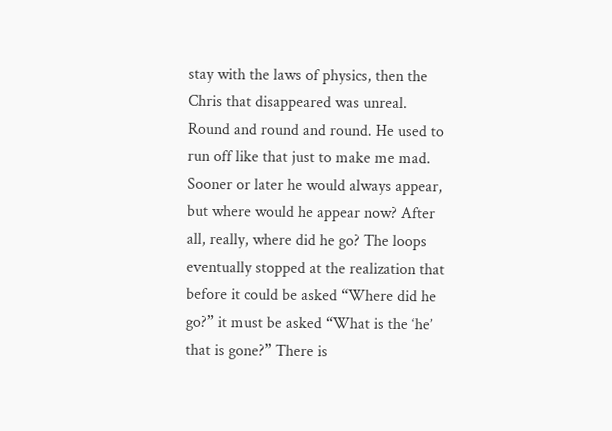stay with the laws of physics, then the Chris that disappeared was unreal. Round and round and round. He used to run off like that just to make me mad. Sooner or later he would always appear, but where would he appear now? After all, really, where did he go? The loops eventually stopped at the realization that before it could be asked “Where did he go?” it must be asked “What is the ‘he’ that is gone?” There is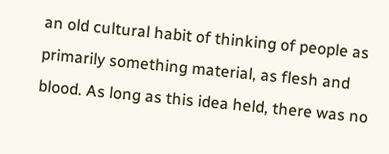an old cultural habit of thinking of people as primarily something material, as flesh and blood. As long as this idea held, there was no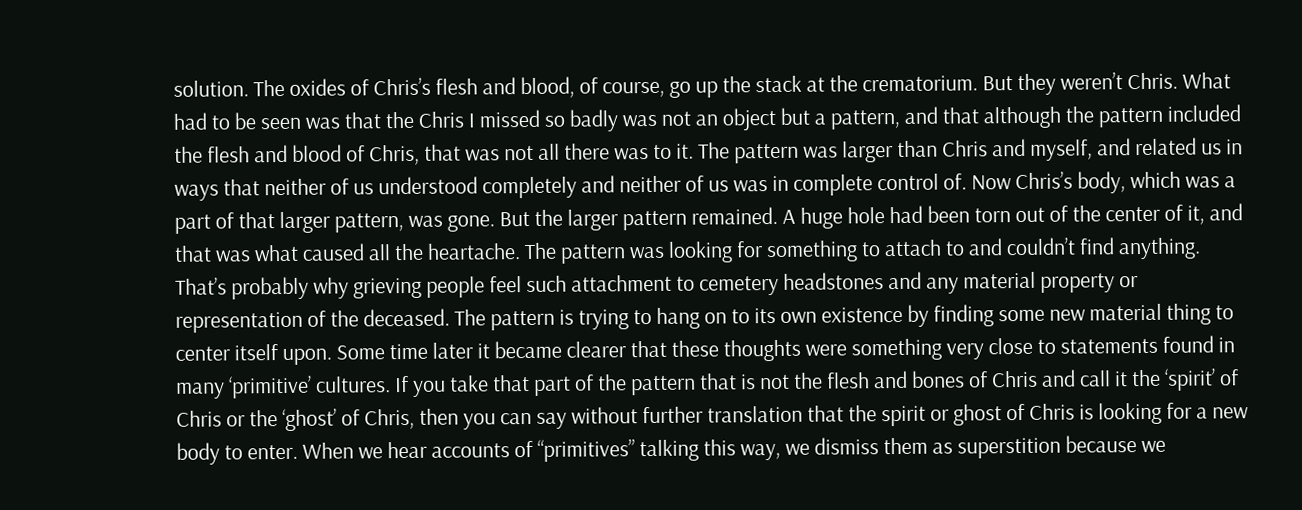solution. The oxides of Chris’s flesh and blood, of course, go up the stack at the crematorium. But they weren’t Chris. What had to be seen was that the Chris I missed so badly was not an object but a pattern, and that although the pattern included the flesh and blood of Chris, that was not all there was to it. The pattern was larger than Chris and myself, and related us in ways that neither of us understood completely and neither of us was in complete control of. Now Chris’s body, which was a part of that larger pattern, was gone. But the larger pattern remained. A huge hole had been torn out of the center of it, and that was what caused all the heartache. The pattern was looking for something to attach to and couldn’t find anything. That’s probably why grieving people feel such attachment to cemetery headstones and any material property or representation of the deceased. The pattern is trying to hang on to its own existence by finding some new material thing to center itself upon. Some time later it became clearer that these thoughts were something very close to statements found in many ‘primitive’ cultures. If you take that part of the pattern that is not the flesh and bones of Chris and call it the ‘spirit’ of Chris or the ‘ghost’ of Chris, then you can say without further translation that the spirit or ghost of Chris is looking for a new body to enter. When we hear accounts of “primitives” talking this way, we dismiss them as superstition because we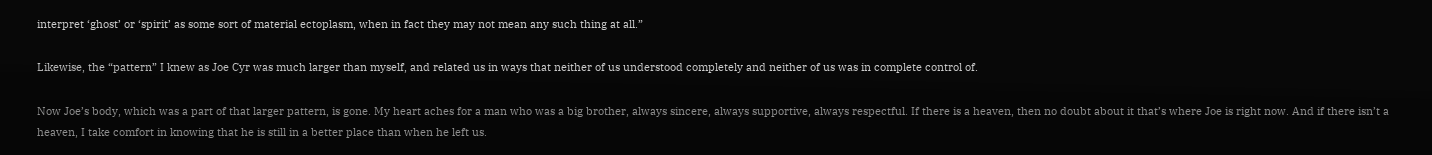interpret ‘ghost’ or ‘spirit’ as some sort of material ectoplasm, when in fact they may not mean any such thing at all.”

Likewise, the “pattern” I knew as Joe Cyr was much larger than myself, and related us in ways that neither of us understood completely and neither of us was in complete control of.

Now Joe’s body, which was a part of that larger pattern, is gone. My heart aches for a man who was a big brother, always sincere, always supportive, always respectful. If there is a heaven, then no doubt about it that’s where Joe is right now. And if there isn’t a heaven, I take comfort in knowing that he is still in a better place than when he left us.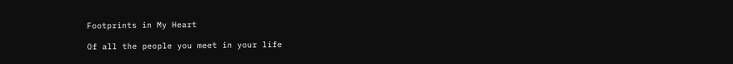Footprints in My Heart

Of all the people you meet in your life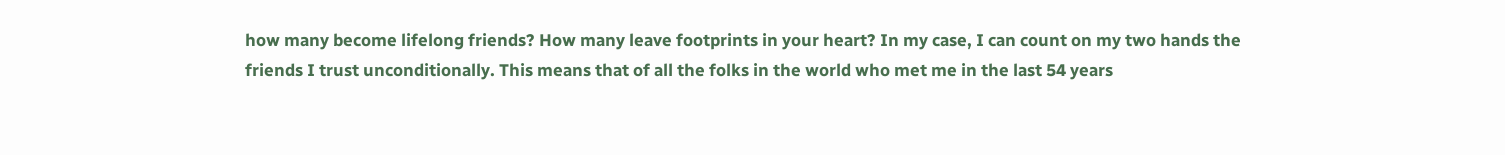how many become lifelong friends? How many leave footprints in your heart? In my case, I can count on my two hands the friends I trust unconditionally. This means that of all the folks in the world who met me in the last 54 years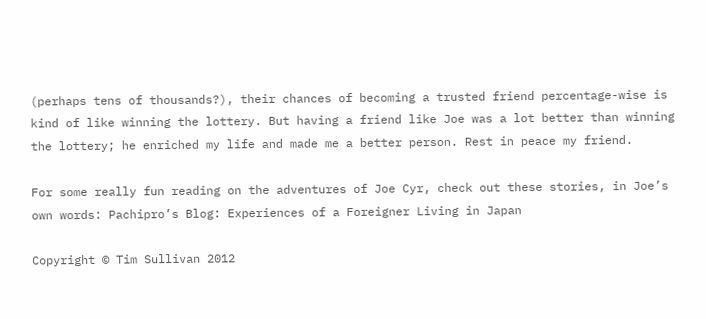(perhaps tens of thousands?), their chances of becoming a trusted friend percentage-wise is kind of like winning the lottery. But having a friend like Joe was a lot better than winning the lottery; he enriched my life and made me a better person. Rest in peace my friend.

For some really fun reading on the adventures of Joe Cyr, check out these stories, in Joe’s own words: Pachipro’s Blog: Experiences of a Foreigner Living in Japan

Copyright © Tim Sullivan 2012